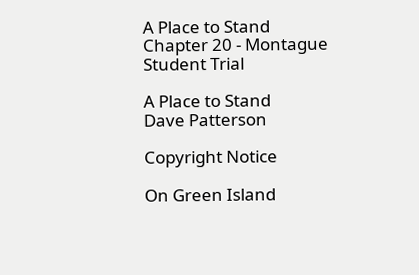A Place to Stand
Chapter 20 - Montague Student Trial

A Place to Stand
Dave Patterson

Copyright Notice

On Green Island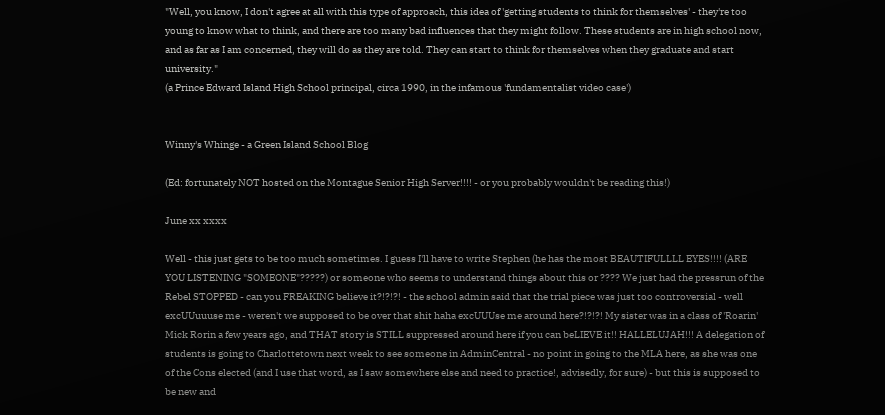"Well, you know, I don't agree at all with this type of approach, this idea of 'getting students to think for themselves' - they're too young to know what to think, and there are too many bad influences that they might follow. These students are in high school now, and as far as I am concerned, they will do as they are told. They can start to think for themselves when they graduate and start university."
(a Prince Edward Island High School principal, circa 1990, in the infamous 'fundamentalist video case')


Winny's Whinge - a Green Island School Blog

(Ed: fortunately NOT hosted on the Montague Senior High Server!!!! - or you probably wouldn't be reading this!)

June xx xxxx

Well - this just gets to be too much sometimes. I guess I'll have to write Stephen (he has the most BEAUTIFULLLL EYES!!!! (ARE YOU LISTENING "SOMEONE"?????) or someone who seems to understand things about this or ???? We just had the pressrun of the Rebel STOPPED - can you FREAKING believe it?!?!?! - the school admin said that the trial piece was just too controversial - well excUUuuuse me - weren't we supposed to be over that shit haha excUUUse me around here?!?!?! My sister was in a class of 'Roarin' Mick Rorin a few years ago, and THAT story is STILL suppressed around here if you can beLIEVE it!! HALLELUJAH!!! A delegation of students is going to Charlottetown next week to see someone in AdminCentral - no point in going to the MLA here, as she was one of the Cons elected (and I use that word, as I saw somewhere else and need to practice!, advisedly, for sure) - but this is supposed to be new and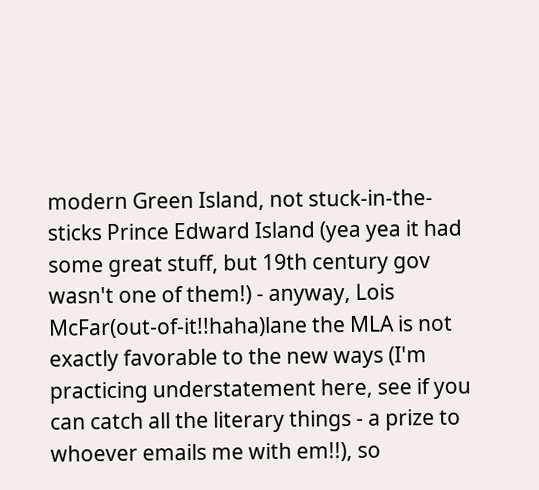modern Green Island, not stuck-in-the-sticks Prince Edward Island (yea yea it had some great stuff, but 19th century gov wasn't one of them!) - anyway, Lois McFar(out-of-it!!haha)lane the MLA is not exactly favorable to the new ways (I'm practicing understatement here, see if you can catch all the literary things - a prize to whoever emails me with em!!), so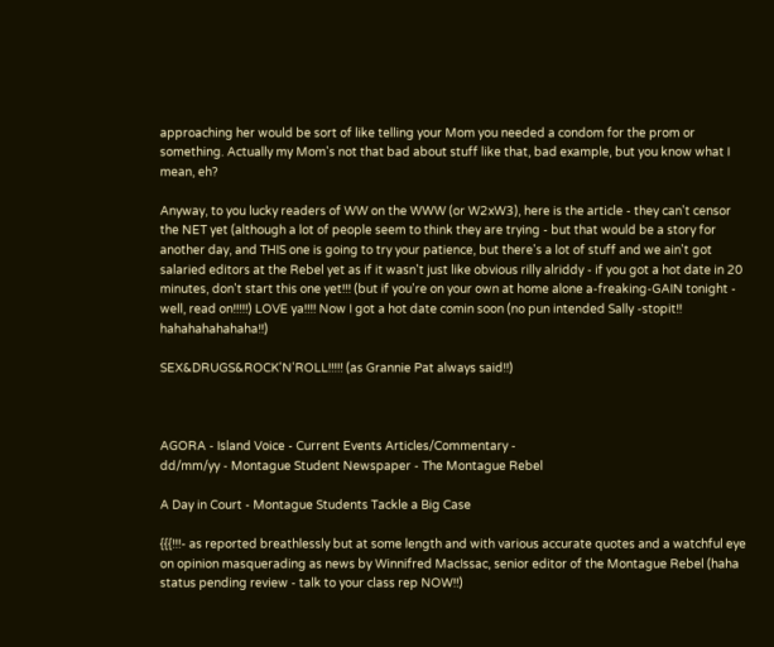approaching her would be sort of like telling your Mom you needed a condom for the prom or something. Actually my Mom's not that bad about stuff like that, bad example, but you know what I mean, eh?

Anyway, to you lucky readers of WW on the WWW (or W2xW3), here is the article - they can't censor the NET yet (although a lot of people seem to think they are trying - but that would be a story for another day, and THIS one is going to try your patience, but there's a lot of stuff and we ain't got salaried editors at the Rebel yet as if it wasn't just like obvious rilly alriddy - if you got a hot date in 20 minutes, don't start this one yet!!! (but if you're on your own at home alone a-freaking-GAIN tonight - well, read on!!!!!) LOVE ya!!!! Now I got a hot date comin soon (no pun intended Sally -stopit!! hahahahahahaha!!)

SEX&DRUGS&ROCK'N'ROLL!!!!! (as Grannie Pat always said!!)



AGORA - Island Voice - Current Events Articles/Commentary -
dd/mm/yy - Montague Student Newspaper - The Montague Rebel

A Day in Court - Montague Students Tackle a Big Case

{{{!!!- as reported breathlessly but at some length and with various accurate quotes and a watchful eye on opinion masquerading as news by Winnifred MacIssac, senior editor of the Montague Rebel (haha status pending review - talk to your class rep NOW!!)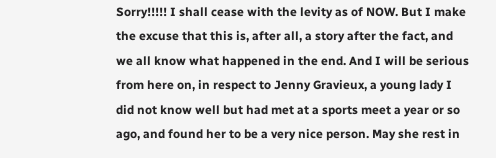Sorry!!!!! I shall cease with the levity as of NOW. But I make the excuse that this is, after all, a story after the fact, and we all know what happened in the end. And I will be serious from here on, in respect to Jenny Gravieux, a young lady I did not know well but had met at a sports meet a year or so ago, and found her to be a very nice person. May she rest in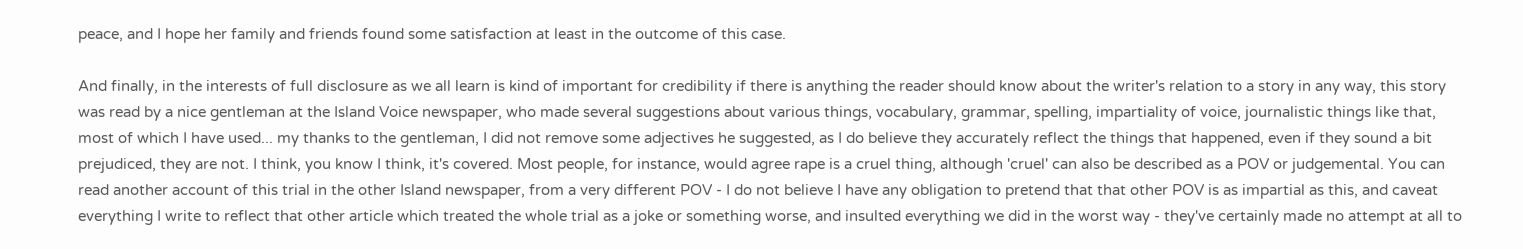peace, and I hope her family and friends found some satisfaction at least in the outcome of this case.

And finally, in the interests of full disclosure as we all learn is kind of important for credibility if there is anything the reader should know about the writer's relation to a story in any way, this story was read by a nice gentleman at the Island Voice newspaper, who made several suggestions about various things, vocabulary, grammar, spelling, impartiality of voice, journalistic things like that, most of which I have used... my thanks to the gentleman, I did not remove some adjectives he suggested, as I do believe they accurately reflect the things that happened, even if they sound a bit prejudiced, they are not. I think, you know I think, it's covered. Most people, for instance, would agree rape is a cruel thing, although 'cruel' can also be described as a POV or judgemental. You can read another account of this trial in the other Island newspaper, from a very different POV - I do not believe I have any obligation to pretend that that other POV is as impartial as this, and caveat everything I write to reflect that other article which treated the whole trial as a joke or something worse, and insulted everything we did in the worst way - they've certainly made no attempt at all to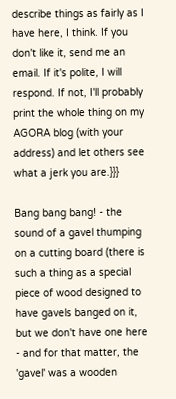describe things as fairly as I have here, I think. If you don't like it, send me an email. If it's polite, I will respond. If not, I'll probably print the whole thing on my AGORA blog (with your address) and let others see what a jerk you are.}}}

Bang bang bang! - the sound of a gavel thumping on a cutting board (there is such a thing as a special piece of wood designed to have gavels banged on it, but we don't have one here - and for that matter, the 'gavel' was a wooden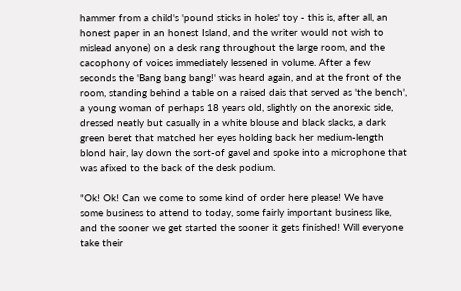hammer from a child's 'pound sticks in holes' toy - this is, after all, an honest paper in an honest Island, and the writer would not wish to mislead anyone) on a desk rang throughout the large room, and the cacophony of voices immediately lessened in volume. After a few seconds the 'Bang bang bang!' was heard again, and at the front of the room, standing behind a table on a raised dais that served as 'the bench', a young woman of perhaps 18 years old, slightly on the anorexic side, dressed neatly but casually in a white blouse and black slacks, a dark green beret that matched her eyes holding back her medium-length blond hair, lay down the sort-of gavel and spoke into a microphone that was afixed to the back of the desk podium.

"Ok! Ok! Can we come to some kind of order here please! We have some business to attend to today, some fairly important business like, and the sooner we get started the sooner it gets finished! Will everyone take their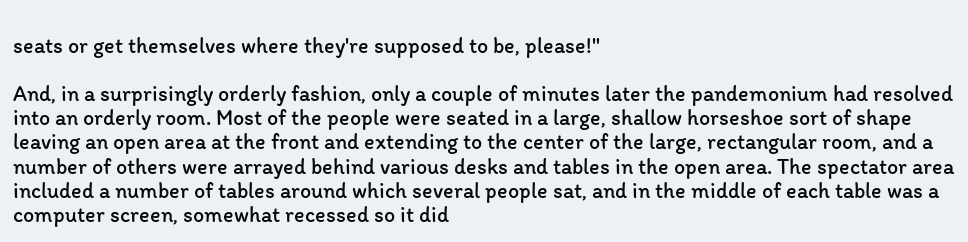seats or get themselves where they're supposed to be, please!"

And, in a surprisingly orderly fashion, only a couple of minutes later the pandemonium had resolved into an orderly room. Most of the people were seated in a large, shallow horseshoe sort of shape leaving an open area at the front and extending to the center of the large, rectangular room, and a number of others were arrayed behind various desks and tables in the open area. The spectator area included a number of tables around which several people sat, and in the middle of each table was a computer screen, somewhat recessed so it did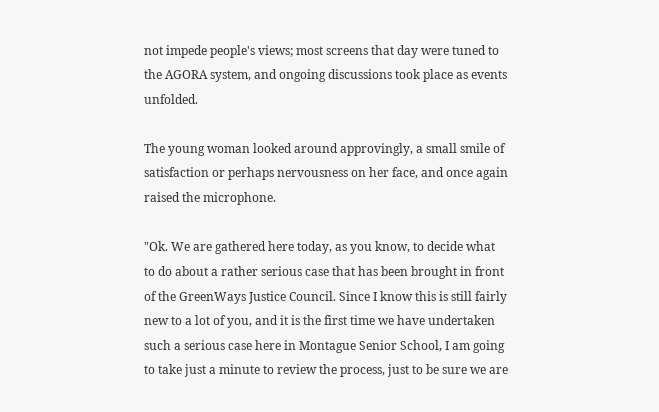not impede people's views; most screens that day were tuned to the AGORA system, and ongoing discussions took place as events unfolded.

The young woman looked around approvingly, a small smile of satisfaction or perhaps nervousness on her face, and once again raised the microphone.

"Ok. We are gathered here today, as you know, to decide what to do about a rather serious case that has been brought in front of the GreenWays Justice Council. Since I know this is still fairly new to a lot of you, and it is the first time we have undertaken such a serious case here in Montague Senior School, I am going to take just a minute to review the process, just to be sure we are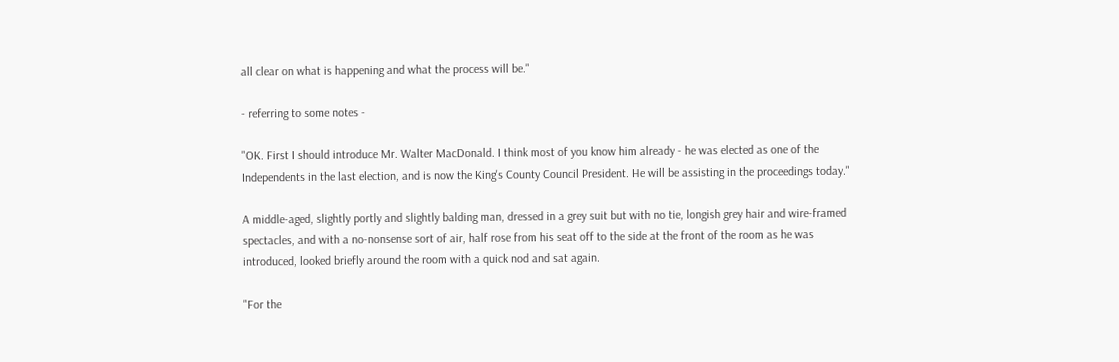all clear on what is happening and what the process will be."

- referring to some notes -

"OK. First I should introduce Mr. Walter MacDonald. I think most of you know him already - he was elected as one of the Independents in the last election, and is now the King's County Council President. He will be assisting in the proceedings today."

A middle-aged, slightly portly and slightly balding man, dressed in a grey suit but with no tie, longish grey hair and wire-framed spectacles, and with a no-nonsense sort of air, half rose from his seat off to the side at the front of the room as he was introduced, looked briefly around the room with a quick nod and sat again.

"For the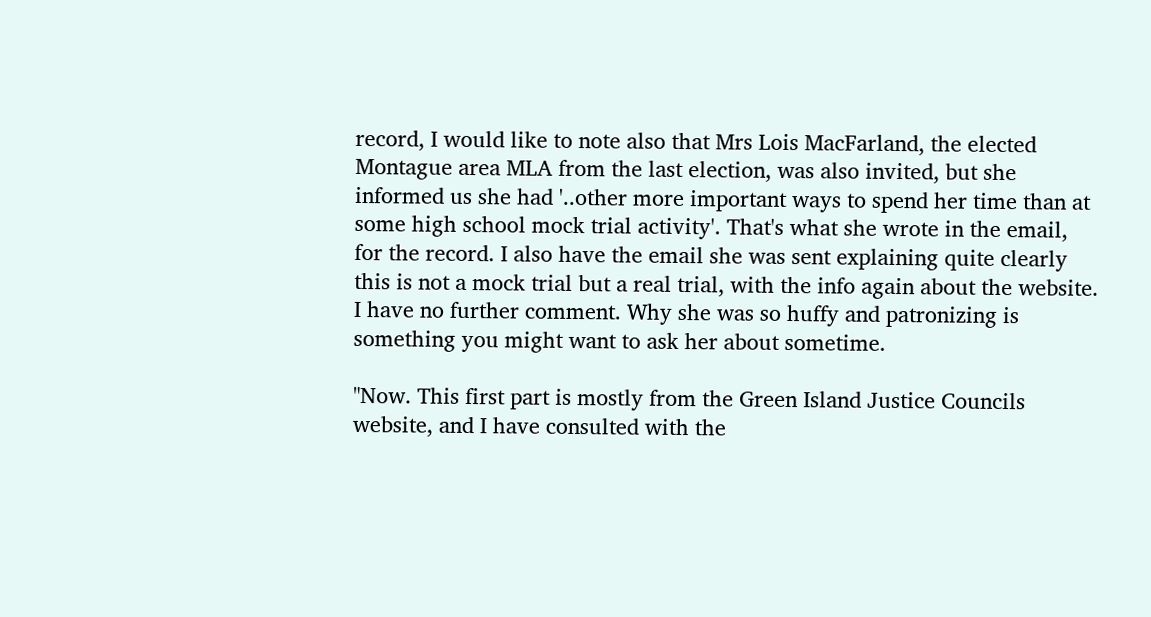record, I would like to note also that Mrs Lois MacFarland, the elected Montague area MLA from the last election, was also invited, but she informed us she had '..other more important ways to spend her time than at some high school mock trial activity'. That's what she wrote in the email, for the record. I also have the email she was sent explaining quite clearly this is not a mock trial but a real trial, with the info again about the website. I have no further comment. Why she was so huffy and patronizing is something you might want to ask her about sometime.

"Now. This first part is mostly from the Green Island Justice Councils website, and I have consulted with the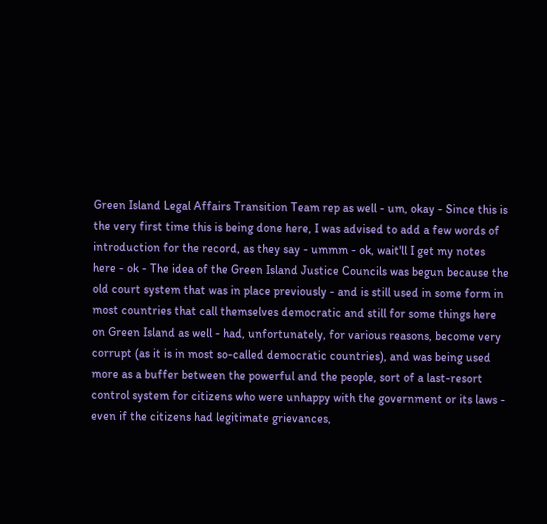Green Island Legal Affairs Transition Team rep as well - um, okay - Since this is the very first time this is being done here, I was advised to add a few words of introduction for the record, as they say - ummm - ok, wait'll I get my notes here - ok - The idea of the Green Island Justice Councils was begun because the old court system that was in place previously - and is still used in some form in most countries that call themselves democratic and still for some things here on Green Island as well - had, unfortunately, for various reasons, become very corrupt (as it is in most so-called democratic countries), and was being used more as a buffer between the powerful and the people, sort of a last-resort control system for citizens who were unhappy with the government or its laws - even if the citizens had legitimate grievances,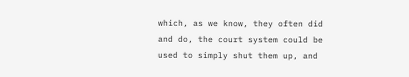which, as we know, they often did and do, the court system could be used to simply shut them up, and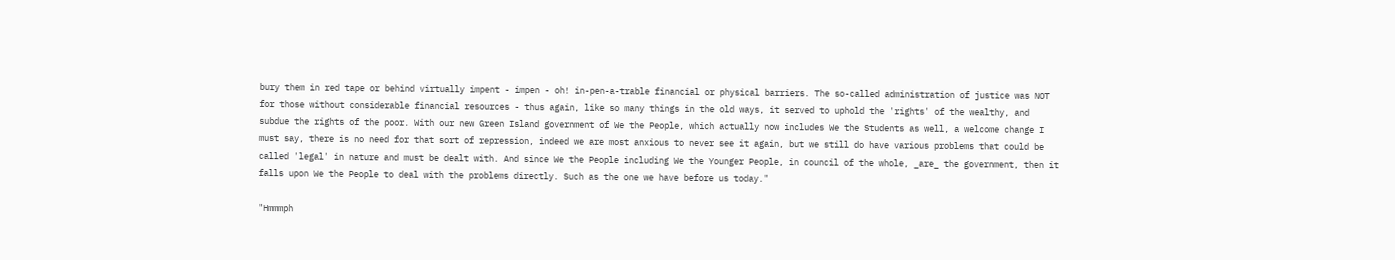bury them in red tape or behind virtually impent - impen - oh! in-pen-a-trable financial or physical barriers. The so-called administration of justice was NOT for those without considerable financial resources - thus again, like so many things in the old ways, it served to uphold the 'rights' of the wealthy, and subdue the rights of the poor. With our new Green Island government of We the People, which actually now includes We the Students as well, a welcome change I must say, there is no need for that sort of repression, indeed we are most anxious to never see it again, but we still do have various problems that could be called 'legal' in nature and must be dealt with. And since We the People including We the Younger People, in council of the whole, _are_ the government, then it falls upon We the People to deal with the problems directly. Such as the one we have before us today."

"Hmmmph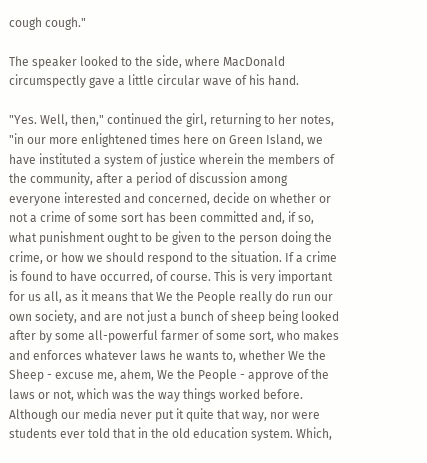cough cough."

The speaker looked to the side, where MacDonald circumspectly gave a little circular wave of his hand.

"Yes. Well, then," continued the girl, returning to her notes, "in our more enlightened times here on Green Island, we have instituted a system of justice wherein the members of the community, after a period of discussion among everyone interested and concerned, decide on whether or not a crime of some sort has been committed and, if so, what punishment ought to be given to the person doing the crime, or how we should respond to the situation. If a crime is found to have occurred, of course. This is very important for us all, as it means that We the People really do run our own society, and are not just a bunch of sheep being looked after by some all-powerful farmer of some sort, who makes and enforces whatever laws he wants to, whether We the Sheep - excuse me, ahem, We the People - approve of the laws or not, which was the way things worked before. Although our media never put it quite that way, nor were students ever told that in the old education system. Which,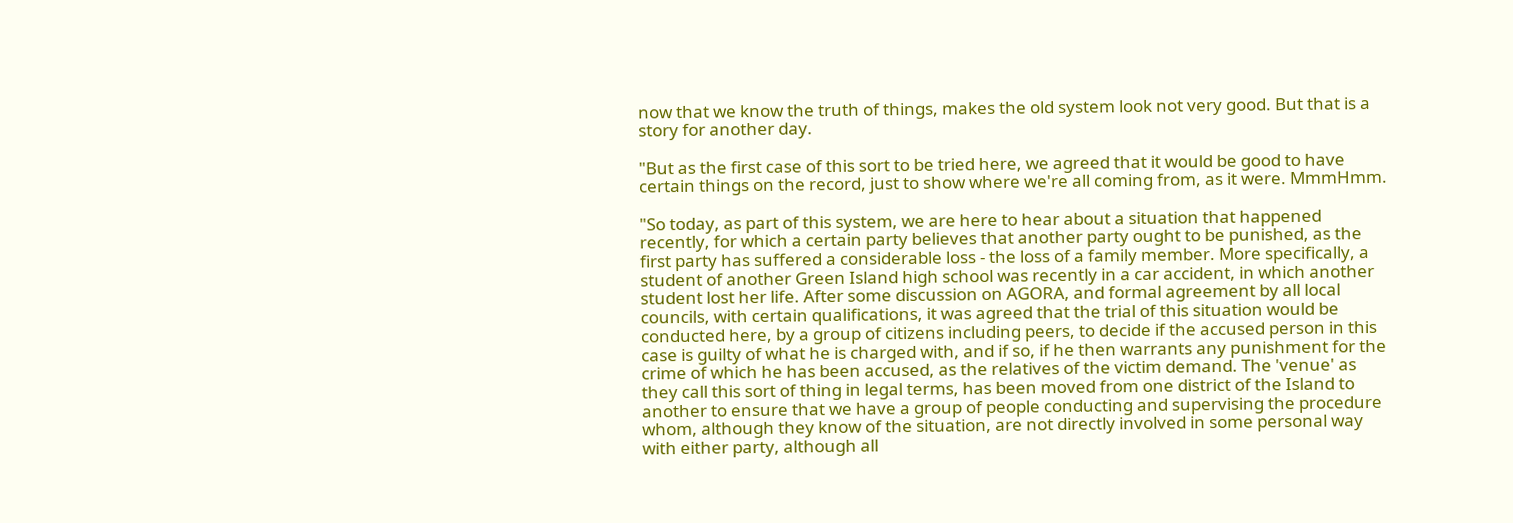now that we know the truth of things, makes the old system look not very good. But that is a story for another day.

"But as the first case of this sort to be tried here, we agreed that it would be good to have certain things on the record, just to show where we're all coming from, as it were. MmmHmm.

"So today, as part of this system, we are here to hear about a situation that happened recently, for which a certain party believes that another party ought to be punished, as the first party has suffered a considerable loss - the loss of a family member. More specifically, a student of another Green Island high school was recently in a car accident, in which another student lost her life. After some discussion on AGORA, and formal agreement by all local councils, with certain qualifications, it was agreed that the trial of this situation would be conducted here, by a group of citizens including peers, to decide if the accused person in this case is guilty of what he is charged with, and if so, if he then warrants any punishment for the crime of which he has been accused, as the relatives of the victim demand. The 'venue' as they call this sort of thing in legal terms, has been moved from one district of the Island to another to ensure that we have a group of people conducting and supervising the procedure whom, although they know of the situation, are not directly involved in some personal way with either party, although all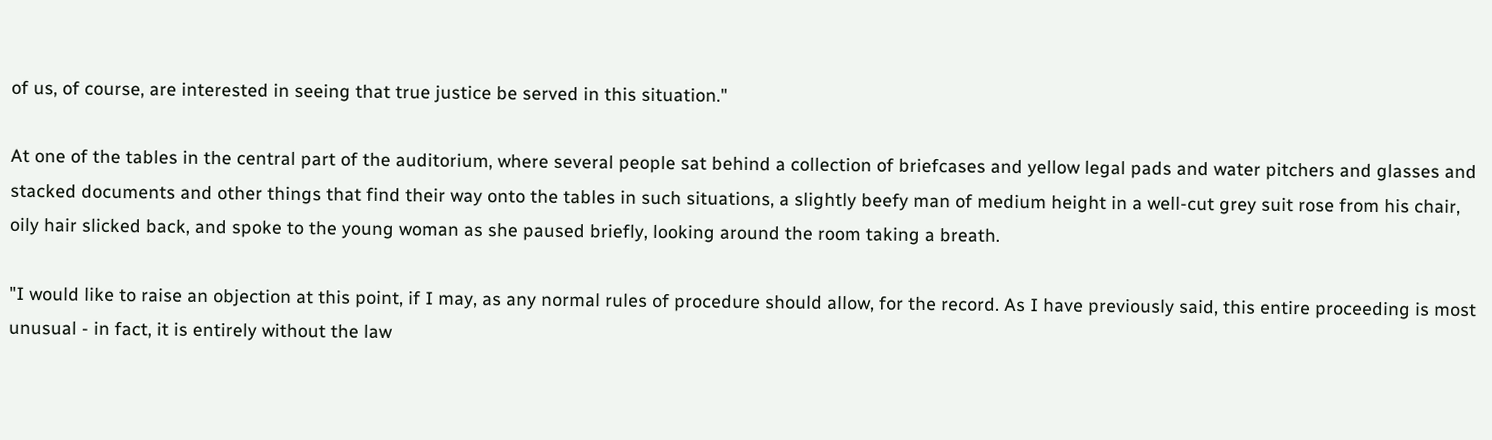of us, of course, are interested in seeing that true justice be served in this situation."

At one of the tables in the central part of the auditorium, where several people sat behind a collection of briefcases and yellow legal pads and water pitchers and glasses and stacked documents and other things that find their way onto the tables in such situations, a slightly beefy man of medium height in a well-cut grey suit rose from his chair, oily hair slicked back, and spoke to the young woman as she paused briefly, looking around the room taking a breath.

"I would like to raise an objection at this point, if I may, as any normal rules of procedure should allow, for the record. As I have previously said, this entire proceeding is most unusual - in fact, it is entirely without the law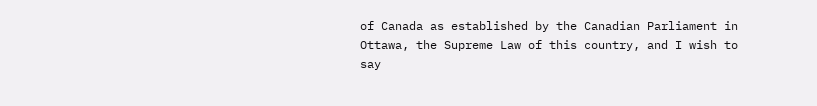of Canada as established by the Canadian Parliament in Ottawa, the Supreme Law of this country, and I wish to say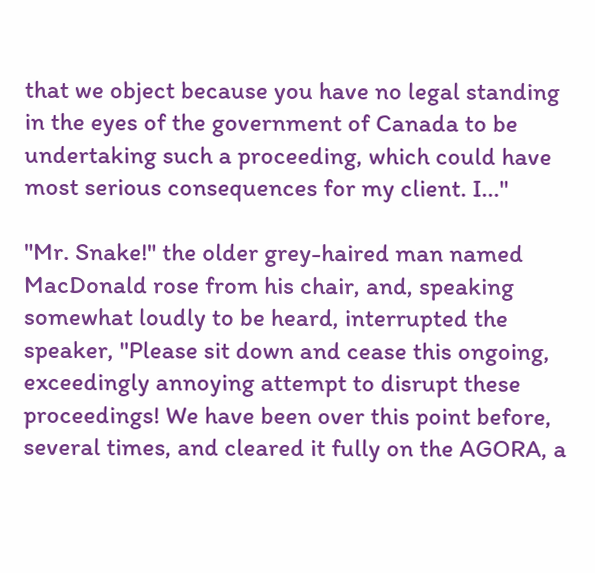that we object because you have no legal standing in the eyes of the government of Canada to be undertaking such a proceeding, which could have most serious consequences for my client. I..."

"Mr. Snake!" the older grey-haired man named MacDonald rose from his chair, and, speaking somewhat loudly to be heard, interrupted the speaker, "Please sit down and cease this ongoing, exceedingly annoying attempt to disrupt these proceedings! We have been over this point before, several times, and cleared it fully on the AGORA, a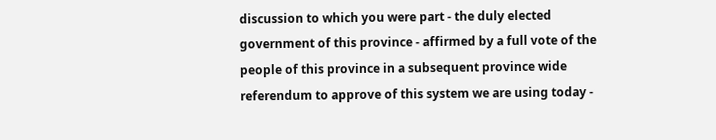discussion to which you were part - the duly elected government of this province - affirmed by a full vote of the people of this province in a subsequent province wide referendum to approve of this system we are using today -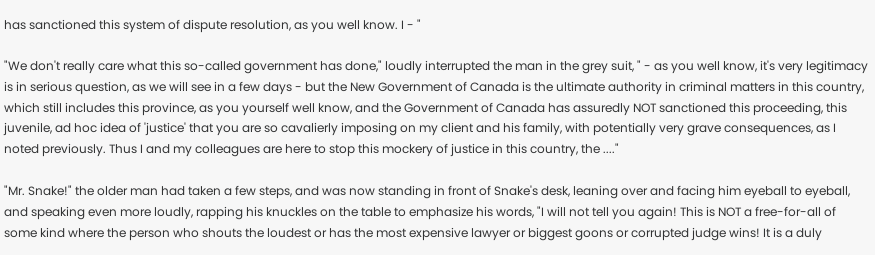has sanctioned this system of dispute resolution, as you well know. I - "

"We don't really care what this so-called government has done," loudly interrupted the man in the grey suit, " - as you well know, it's very legitimacy is in serious question, as we will see in a few days - but the New Government of Canada is the ultimate authority in criminal matters in this country, which still includes this province, as you yourself well know, and the Government of Canada has assuredly NOT sanctioned this proceeding, this juvenile, ad hoc idea of 'justice' that you are so cavalierly imposing on my client and his family, with potentially very grave consequences, as I noted previously. Thus I and my colleagues are here to stop this mockery of justice in this country, the ...."

"Mr. Snake!" the older man had taken a few steps, and was now standing in front of Snake's desk, leaning over and facing him eyeball to eyeball, and speaking even more loudly, rapping his knuckles on the table to emphasize his words, "I will not tell you again! This is NOT a free-for-all of some kind where the person who shouts the loudest or has the most expensive lawyer or biggest goons or corrupted judge wins! It is a duly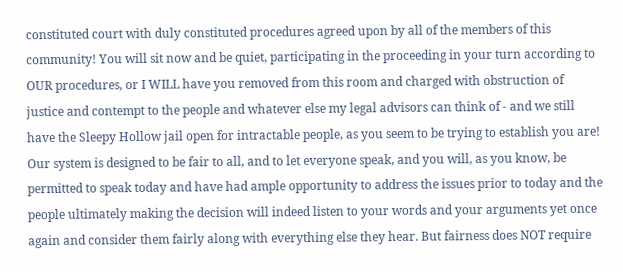constituted court with duly constituted procedures agreed upon by all of the members of this community! You will sit now and be quiet, participating in the proceeding in your turn according to OUR procedures, or I WILL have you removed from this room and charged with obstruction of justice and contempt to the people and whatever else my legal advisors can think of - and we still have the Sleepy Hollow jail open for intractable people, as you seem to be trying to establish you are! Our system is designed to be fair to all, and to let everyone speak, and you will, as you know, be permitted to speak today and have had ample opportunity to address the issues prior to today and the people ultimately making the decision will indeed listen to your words and your arguments yet once again and consider them fairly along with everything else they hear. But fairness does NOT require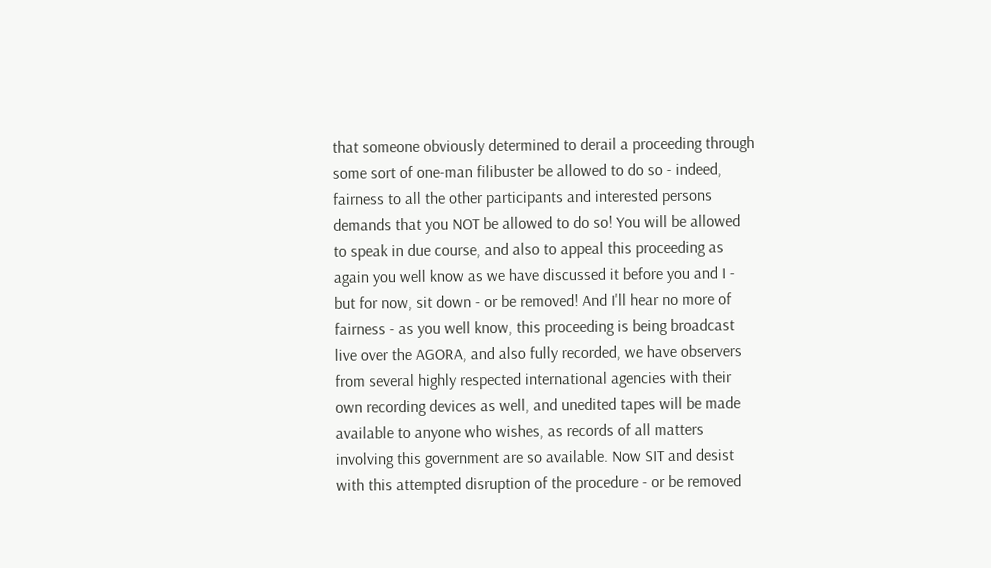that someone obviously determined to derail a proceeding through some sort of one-man filibuster be allowed to do so - indeed, fairness to all the other participants and interested persons demands that you NOT be allowed to do so! You will be allowed to speak in due course, and also to appeal this proceeding as again you well know as we have discussed it before you and I - but for now, sit down - or be removed! And I'll hear no more of fairness - as you well know, this proceeding is being broadcast live over the AGORA, and also fully recorded, we have observers from several highly respected international agencies with their own recording devices as well, and unedited tapes will be made available to anyone who wishes, as records of all matters involving this government are so available. Now SIT and desist with this attempted disruption of the procedure - or be removed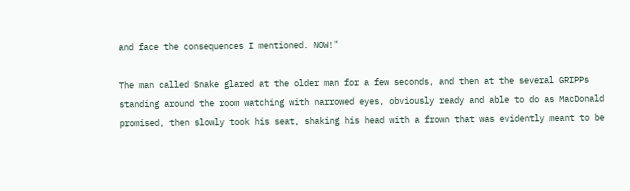and face the consequences I mentioned. NOW!"

The man called Snake glared at the older man for a few seconds, and then at the several GRIPPs standing around the room watching with narrowed eyes, obviously ready and able to do as MacDonald promised, then slowly took his seat, shaking his head with a frown that was evidently meant to be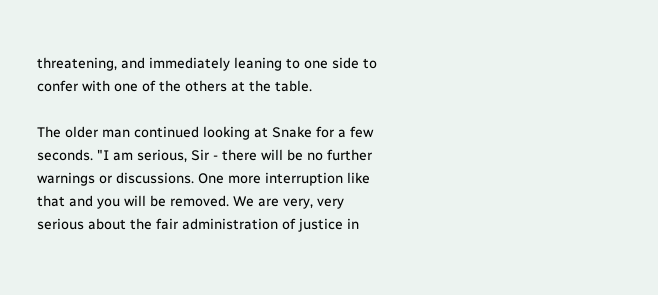threatening, and immediately leaning to one side to confer with one of the others at the table.

The older man continued looking at Snake for a few seconds. "I am serious, Sir - there will be no further warnings or discussions. One more interruption like that and you will be removed. We are very, very serious about the fair administration of justice in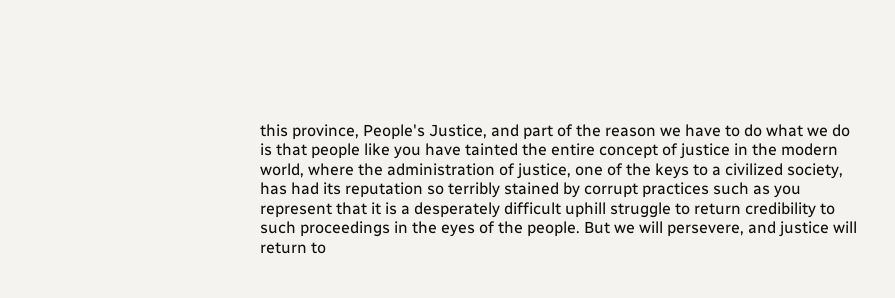this province, People's Justice, and part of the reason we have to do what we do is that people like you have tainted the entire concept of justice in the modern world, where the administration of justice, one of the keys to a civilized society, has had its reputation so terribly stained by corrupt practices such as you represent that it is a desperately difficult uphill struggle to return credibility to such proceedings in the eyes of the people. But we will persevere, and justice will return to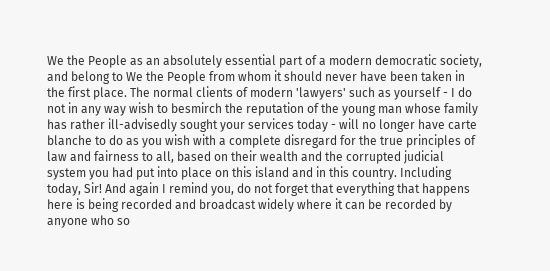We the People as an absolutely essential part of a modern democratic society, and belong to We the People from whom it should never have been taken in the first place. The normal clients of modern 'lawyers' such as yourself - I do not in any way wish to besmirch the reputation of the young man whose family has rather ill-advisedly sought your services today - will no longer have carte blanche to do as you wish with a complete disregard for the true principles of law and fairness to all, based on their wealth and the corrupted judicial system you had put into place on this island and in this country. Including today, Sir! And again I remind you, do not forget that everything that happens here is being recorded and broadcast widely where it can be recorded by anyone who so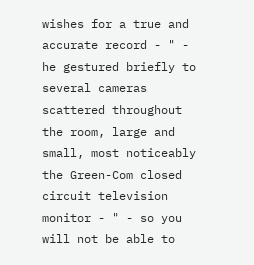wishes for a true and accurate record - " - he gestured briefly to several cameras scattered throughout the room, large and small, most noticeably the Green-Com closed circuit television monitor - " - so you will not be able to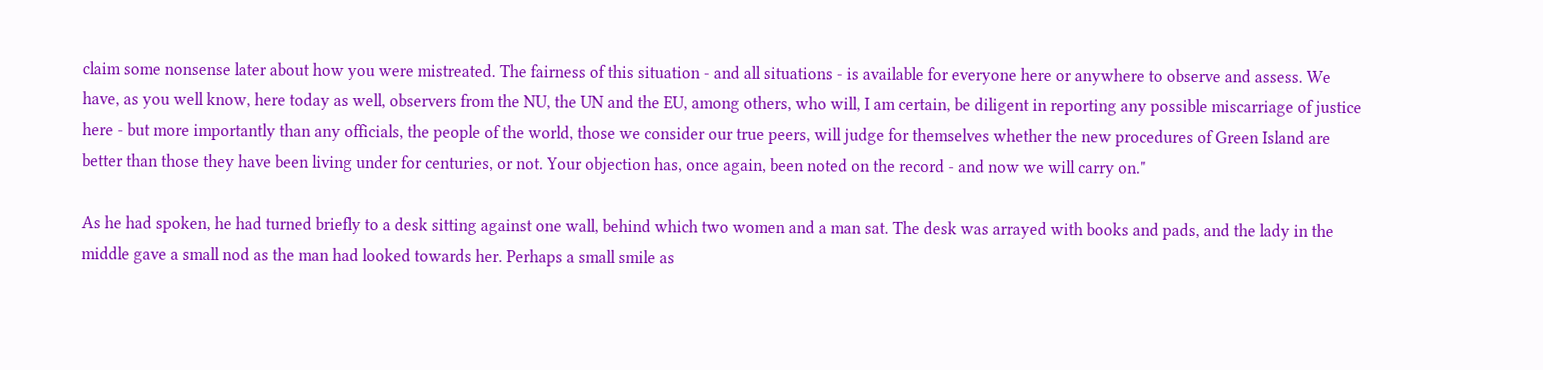claim some nonsense later about how you were mistreated. The fairness of this situation - and all situations - is available for everyone here or anywhere to observe and assess. We have, as you well know, here today as well, observers from the NU, the UN and the EU, among others, who will, I am certain, be diligent in reporting any possible miscarriage of justice here - but more importantly than any officials, the people of the world, those we consider our true peers, will judge for themselves whether the new procedures of Green Island are better than those they have been living under for centuries, or not. Your objection has, once again, been noted on the record - and now we will carry on."

As he had spoken, he had turned briefly to a desk sitting against one wall, behind which two women and a man sat. The desk was arrayed with books and pads, and the lady in the middle gave a small nod as the man had looked towards her. Perhaps a small smile as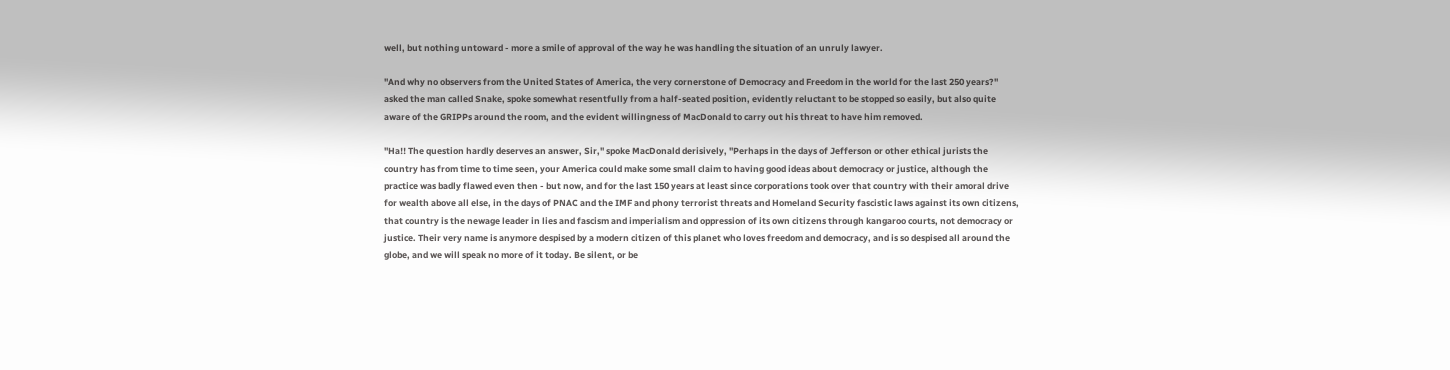well, but nothing untoward - more a smile of approval of the way he was handling the situation of an unruly lawyer.

"And why no observers from the United States of America, the very cornerstone of Democracy and Freedom in the world for the last 250 years?" asked the man called Snake, spoke somewhat resentfully from a half-seated position, evidently reluctant to be stopped so easily, but also quite aware of the GRIPPs around the room, and the evident willingness of MacDonald to carry out his threat to have him removed.

"Ha!! The question hardly deserves an answer, Sir," spoke MacDonald derisively, "Perhaps in the days of Jefferson or other ethical jurists the country has from time to time seen, your America could make some small claim to having good ideas about democracy or justice, although the practice was badly flawed even then - but now, and for the last 150 years at least since corporations took over that country with their amoral drive for wealth above all else, in the days of PNAC and the IMF and phony terrorist threats and Homeland Security fascistic laws against its own citizens, that country is the newage leader in lies and fascism and imperialism and oppression of its own citizens through kangaroo courts, not democracy or justice. Their very name is anymore despised by a modern citizen of this planet who loves freedom and democracy, and is so despised all around the globe, and we will speak no more of it today. Be silent, or be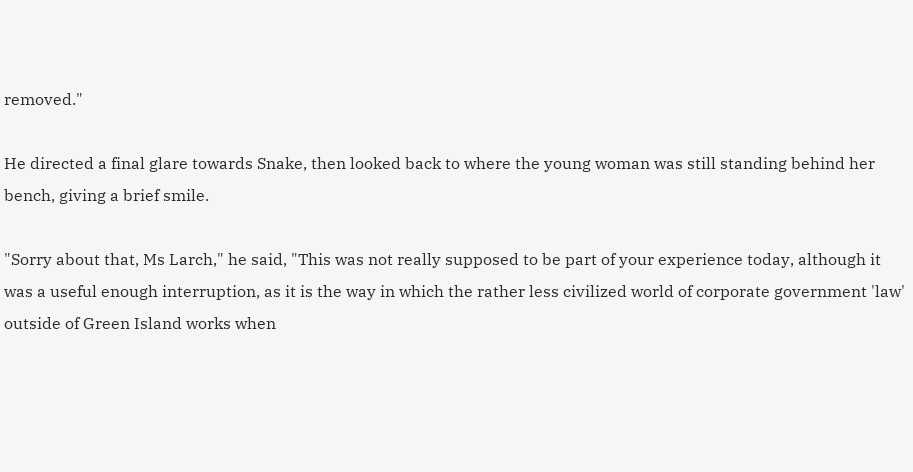removed."

He directed a final glare towards Snake, then looked back to where the young woman was still standing behind her bench, giving a brief smile.

"Sorry about that, Ms Larch," he said, "This was not really supposed to be part of your experience today, although it was a useful enough interruption, as it is the way in which the rather less civilized world of corporate government 'law' outside of Green Island works when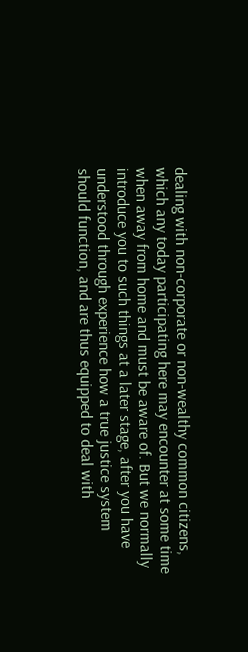dealing with non-corporate or non-wealthy common citizens, which any today participating here may encounter at some time when away from home and must be aware of. But we normally introduce you to such things at a later stage, after you have understood through experience how a true justice system should function, and are thus equipped to deal with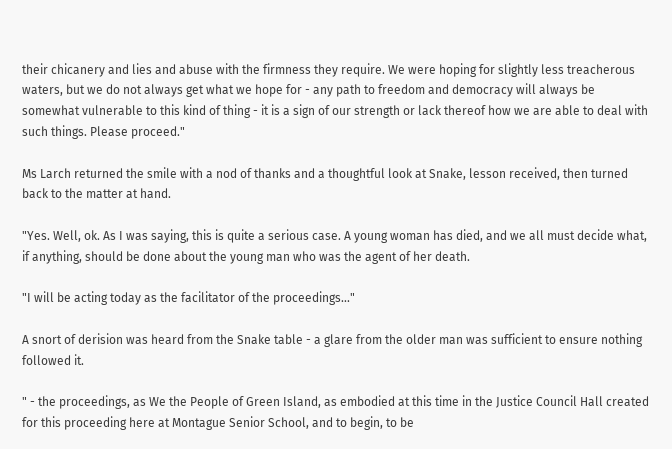their chicanery and lies and abuse with the firmness they require. We were hoping for slightly less treacherous waters, but we do not always get what we hope for - any path to freedom and democracy will always be somewhat vulnerable to this kind of thing - it is a sign of our strength or lack thereof how we are able to deal with such things. Please proceed."

Ms Larch returned the smile with a nod of thanks and a thoughtful look at Snake, lesson received, then turned back to the matter at hand.

"Yes. Well, ok. As I was saying, this is quite a serious case. A young woman has died, and we all must decide what, if anything, should be done about the young man who was the agent of her death.

"I will be acting today as the facilitator of the proceedings..."

A snort of derision was heard from the Snake table - a glare from the older man was sufficient to ensure nothing followed it.

" - the proceedings, as We the People of Green Island, as embodied at this time in the Justice Council Hall created for this proceeding here at Montague Senior School, and to begin, to be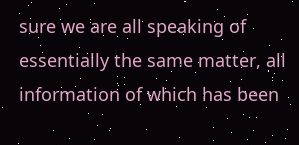sure we are all speaking of essentially the same matter, all information of which has been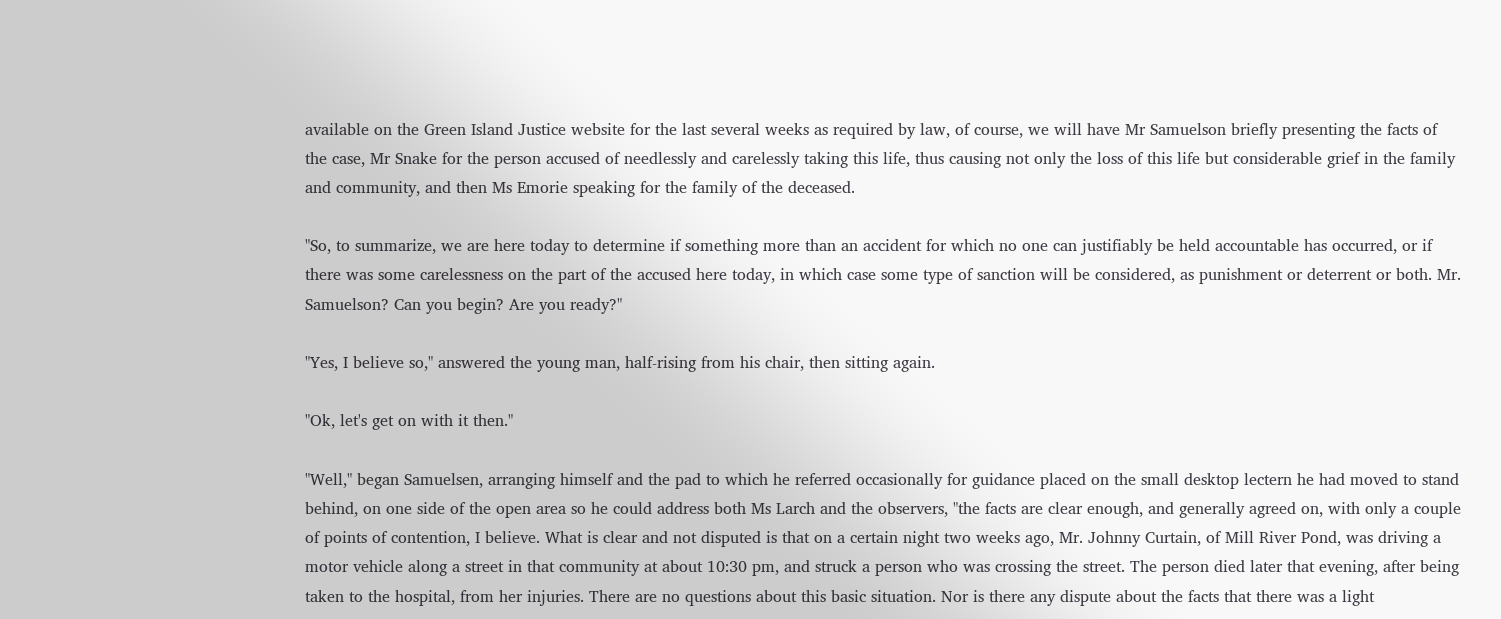available on the Green Island Justice website for the last several weeks as required by law, of course, we will have Mr Samuelson briefly presenting the facts of the case, Mr Snake for the person accused of needlessly and carelessly taking this life, thus causing not only the loss of this life but considerable grief in the family and community, and then Ms Emorie speaking for the family of the deceased.

"So, to summarize, we are here today to determine if something more than an accident for which no one can justifiably be held accountable has occurred, or if there was some carelessness on the part of the accused here today, in which case some type of sanction will be considered, as punishment or deterrent or both. Mr. Samuelson? Can you begin? Are you ready?"

"Yes, I believe so," answered the young man, half-rising from his chair, then sitting again.

"Ok, let's get on with it then."

"Well," began Samuelsen, arranging himself and the pad to which he referred occasionally for guidance placed on the small desktop lectern he had moved to stand behind, on one side of the open area so he could address both Ms Larch and the observers, "the facts are clear enough, and generally agreed on, with only a couple of points of contention, I believe. What is clear and not disputed is that on a certain night two weeks ago, Mr. Johnny Curtain, of Mill River Pond, was driving a motor vehicle along a street in that community at about 10:30 pm, and struck a person who was crossing the street. The person died later that evening, after being taken to the hospital, from her injuries. There are no questions about this basic situation. Nor is there any dispute about the facts that there was a light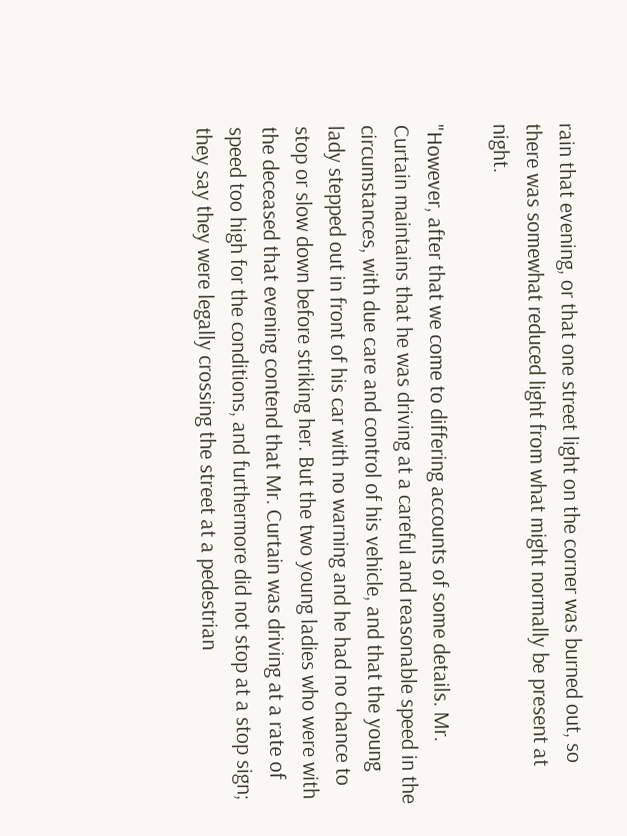rain that evening, or that one street light on the corner was burned out, so there was somewhat reduced light from what might normally be present at night.

"However, after that we come to differing accounts of some details. Mr. Curtain maintains that he was driving at a careful and reasonable speed in the circumstances, with due care and control of his vehicle, and that the young lady stepped out in front of his car with no warning and he had no chance to stop or slow down before striking her. But the two young ladies who were with the deceased that evening contend that Mr. Curtain was driving at a rate of speed too high for the conditions, and furthermore did not stop at a stop sign; they say they were legally crossing the street at a pedestrian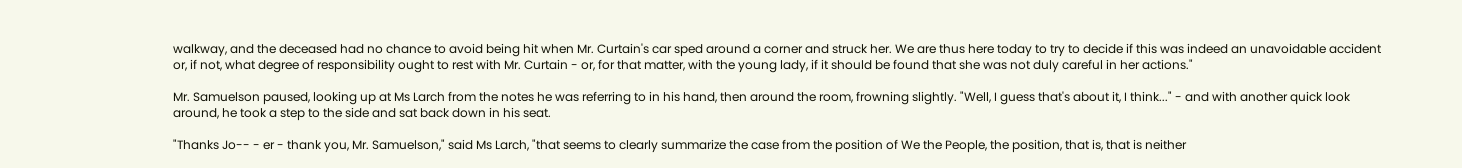walkway, and the deceased had no chance to avoid being hit when Mr. Curtain's car sped around a corner and struck her. We are thus here today to try to decide if this was indeed an unavoidable accident or, if not, what degree of responsibility ought to rest with Mr. Curtain - or, for that matter, with the young lady, if it should be found that she was not duly careful in her actions."

Mr. Samuelson paused, looking up at Ms Larch from the notes he was referring to in his hand, then around the room, frowning slightly. "Well, I guess that's about it, I think..." - and with another quick look around, he took a step to the side and sat back down in his seat.

"Thanks Jo-- - er - thank you, Mr. Samuelson," said Ms Larch, "that seems to clearly summarize the case from the position of We the People, the position, that is, that is neither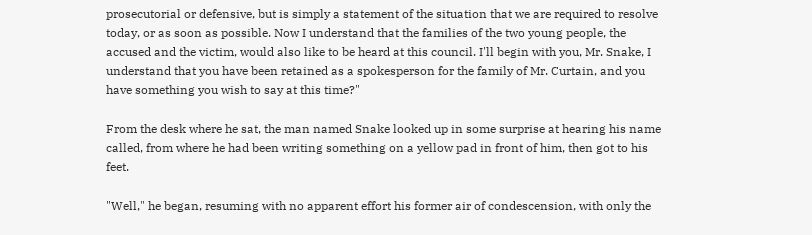prosecutorial or defensive, but is simply a statement of the situation that we are required to resolve today, or as soon as possible. Now I understand that the families of the two young people, the accused and the victim, would also like to be heard at this council. I'll begin with you, Mr. Snake, I understand that you have been retained as a spokesperson for the family of Mr. Curtain, and you have something you wish to say at this time?"

From the desk where he sat, the man named Snake looked up in some surprise at hearing his name called, from where he had been writing something on a yellow pad in front of him, then got to his feet.

"Well," he began, resuming with no apparent effort his former air of condescension, with only the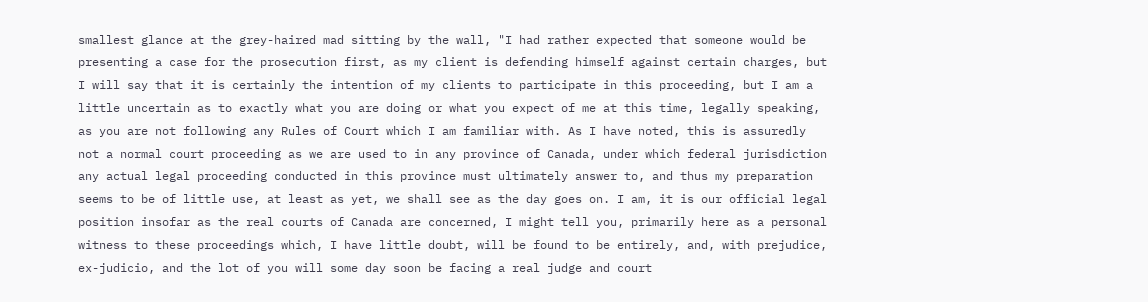smallest glance at the grey-haired mad sitting by the wall, "I had rather expected that someone would be presenting a case for the prosecution first, as my client is defending himself against certain charges, but I will say that it is certainly the intention of my clients to participate in this proceeding, but I am a little uncertain as to exactly what you are doing or what you expect of me at this time, legally speaking, as you are not following any Rules of Court which I am familiar with. As I have noted, this is assuredly not a normal court proceeding as we are used to in any province of Canada, under which federal jurisdiction any actual legal proceeding conducted in this province must ultimately answer to, and thus my preparation seems to be of little use, at least as yet, we shall see as the day goes on. I am, it is our official legal position insofar as the real courts of Canada are concerned, I might tell you, primarily here as a personal witness to these proceedings which, I have little doubt, will be found to be entirely, and, with prejudice, ex-judicio, and the lot of you will some day soon be facing a real judge and court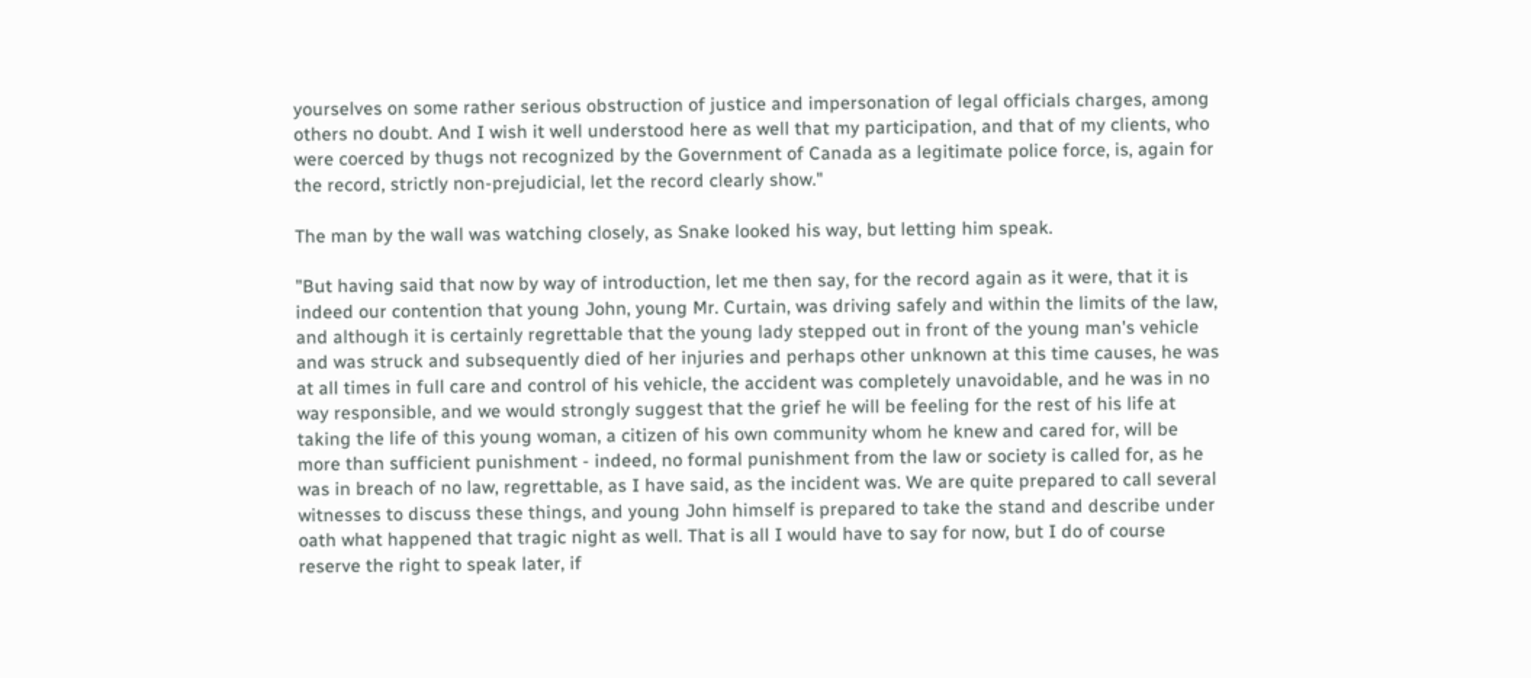yourselves on some rather serious obstruction of justice and impersonation of legal officials charges, among others no doubt. And I wish it well understood here as well that my participation, and that of my clients, who were coerced by thugs not recognized by the Government of Canada as a legitimate police force, is, again for the record, strictly non-prejudicial, let the record clearly show."

The man by the wall was watching closely, as Snake looked his way, but letting him speak.

"But having said that now by way of introduction, let me then say, for the record again as it were, that it is indeed our contention that young John, young Mr. Curtain, was driving safely and within the limits of the law, and although it is certainly regrettable that the young lady stepped out in front of the young man's vehicle and was struck and subsequently died of her injuries and perhaps other unknown at this time causes, he was at all times in full care and control of his vehicle, the accident was completely unavoidable, and he was in no way responsible, and we would strongly suggest that the grief he will be feeling for the rest of his life at taking the life of this young woman, a citizen of his own community whom he knew and cared for, will be more than sufficient punishment - indeed, no formal punishment from the law or society is called for, as he was in breach of no law, regrettable, as I have said, as the incident was. We are quite prepared to call several witnesses to discuss these things, and young John himself is prepared to take the stand and describe under oath what happened that tragic night as well. That is all I would have to say for now, but I do of course reserve the right to speak later, if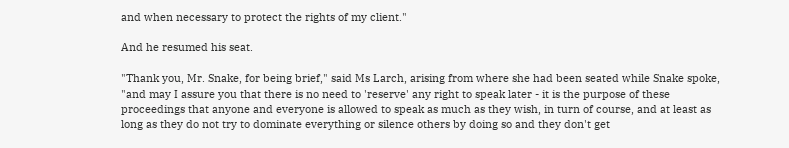and when necessary to protect the rights of my client."

And he resumed his seat.

"Thank you, Mr. Snake, for being brief," said Ms Larch, arising from where she had been seated while Snake spoke, "and may I assure you that there is no need to 'reserve' any right to speak later - it is the purpose of these proceedings that anyone and everyone is allowed to speak as much as they wish, in turn of course, and at least as long as they do not try to dominate everything or silence others by doing so and they don't get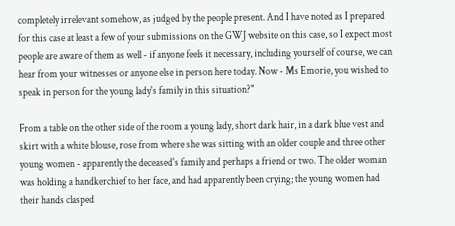completely irrelevant somehow, as judged by the people present. And I have noted as I prepared for this case at least a few of your submissions on the GWJ website on this case, so I expect most people are aware of them as well - if anyone feels it necessary, including yourself of course, we can hear from your witnesses or anyone else in person here today. Now - Ms Emorie, you wished to speak in person for the young lady's family in this situation?"

From a table on the other side of the room a young lady, short dark hair, in a dark blue vest and skirt with a white blouse, rose from where she was sitting with an older couple and three other young women - apparently the deceased's family and perhaps a friend or two. The older woman was holding a handkerchief to her face, and had apparently been crying; the young women had their hands clasped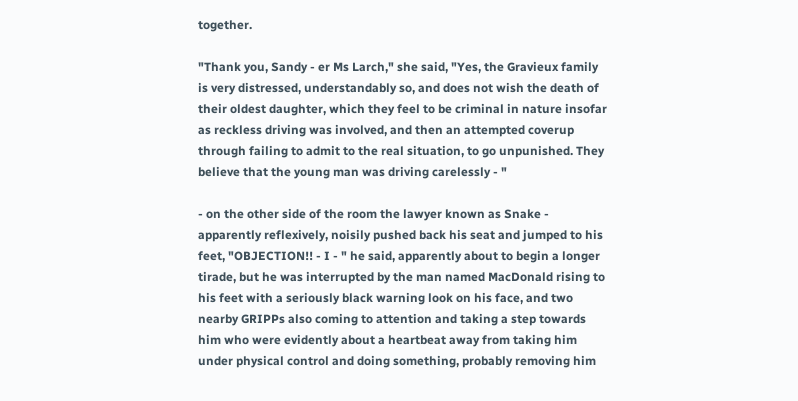together.

"Thank you, Sandy - er Ms Larch," she said, "Yes, the Gravieux family is very distressed, understandably so, and does not wish the death of their oldest daughter, which they feel to be criminal in nature insofar as reckless driving was involved, and then an attempted coverup through failing to admit to the real situation, to go unpunished. They believe that the young man was driving carelessly - "

- on the other side of the room the lawyer known as Snake - apparently reflexively, noisily pushed back his seat and jumped to his feet, "OBJECTION!! - I - " he said, apparently about to begin a longer tirade, but he was interrupted by the man named MacDonald rising to his feet with a seriously black warning look on his face, and two nearby GRIPPs also coming to attention and taking a step towards him who were evidently about a heartbeat away from taking him under physical control and doing something, probably removing him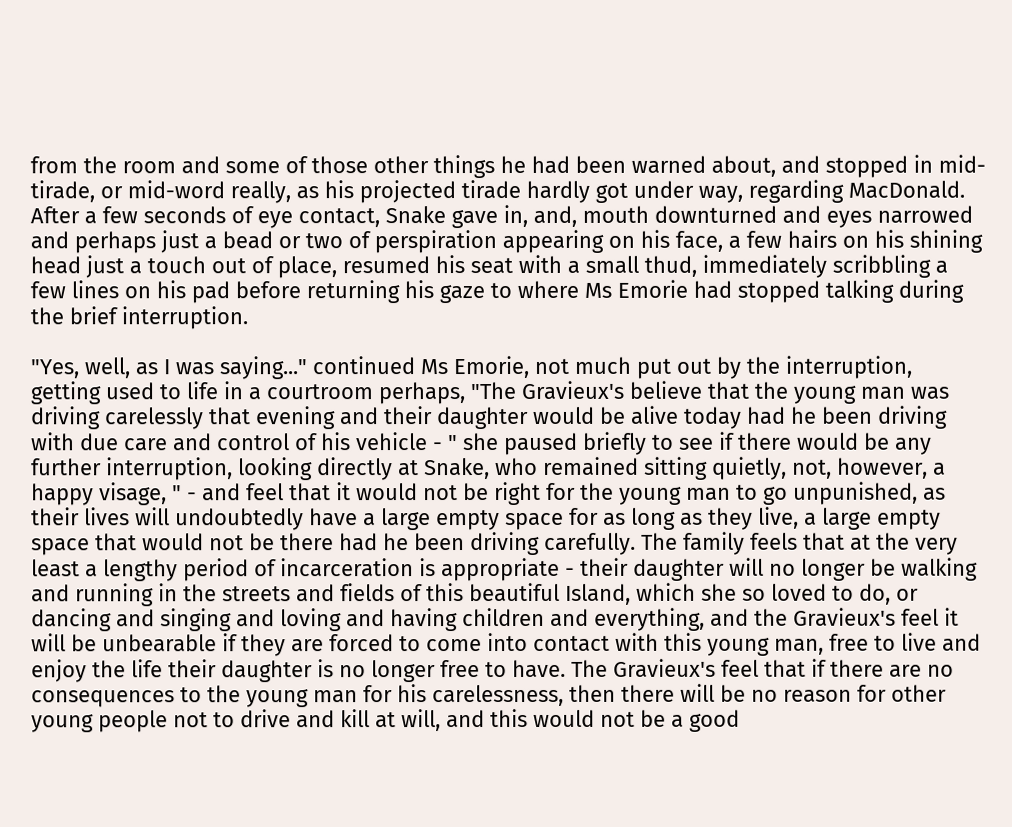from the room and some of those other things he had been warned about, and stopped in mid-tirade, or mid-word really, as his projected tirade hardly got under way, regarding MacDonald. After a few seconds of eye contact, Snake gave in, and, mouth downturned and eyes narrowed and perhaps just a bead or two of perspiration appearing on his face, a few hairs on his shining head just a touch out of place, resumed his seat with a small thud, immediately scribbling a few lines on his pad before returning his gaze to where Ms Emorie had stopped talking during the brief interruption.

"Yes, well, as I was saying..." continued Ms Emorie, not much put out by the interruption, getting used to life in a courtroom perhaps, "The Gravieux's believe that the young man was driving carelessly that evening and their daughter would be alive today had he been driving with due care and control of his vehicle - " she paused briefly to see if there would be any further interruption, looking directly at Snake, who remained sitting quietly, not, however, a happy visage, " - and feel that it would not be right for the young man to go unpunished, as their lives will undoubtedly have a large empty space for as long as they live, a large empty space that would not be there had he been driving carefully. The family feels that at the very least a lengthy period of incarceration is appropriate - their daughter will no longer be walking and running in the streets and fields of this beautiful Island, which she so loved to do, or dancing and singing and loving and having children and everything, and the Gravieux's feel it will be unbearable if they are forced to come into contact with this young man, free to live and enjoy the life their daughter is no longer free to have. The Gravieux's feel that if there are no consequences to the young man for his carelessness, then there will be no reason for other young people not to drive and kill at will, and this would not be a good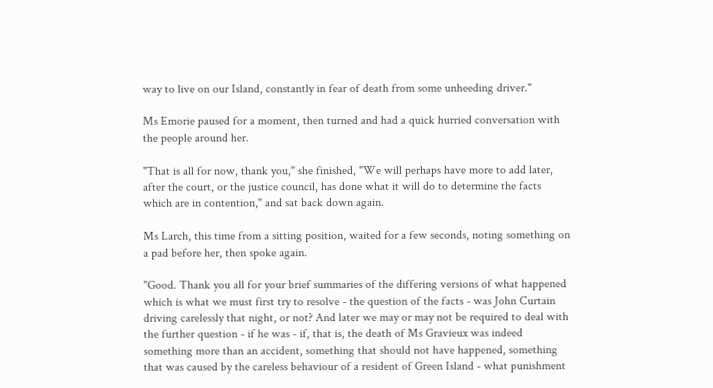way to live on our Island, constantly in fear of death from some unheeding driver."

Ms Emorie paused for a moment, then turned and had a quick hurried conversation with the people around her.

"That is all for now, thank you," she finished, "We will perhaps have more to add later, after the court, or the justice council, has done what it will do to determine the facts which are in contention," and sat back down again.

Ms Larch, this time from a sitting position, waited for a few seconds, noting something on a pad before her, then spoke again.

"Good. Thank you all for your brief summaries of the differing versions of what happened which is what we must first try to resolve - the question of the facts - was John Curtain driving carelessly that night, or not? And later we may or may not be required to deal with the further question - if he was - if, that is, the death of Ms Gravieux was indeed something more than an accident, something that should not have happened, something that was caused by the careless behaviour of a resident of Green Island - what punishment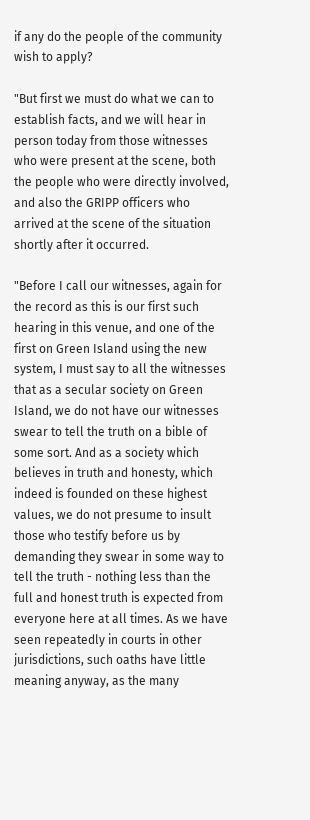if any do the people of the community wish to apply?

"But first we must do what we can to establish facts, and we will hear in person today from those witnesses who were present at the scene, both the people who were directly involved, and also the GRIPP officers who arrived at the scene of the situation shortly after it occurred.

"Before I call our witnesses, again for the record as this is our first such hearing in this venue, and one of the first on Green Island using the new system, I must say to all the witnesses that as a secular society on Green Island, we do not have our witnesses swear to tell the truth on a bible of some sort. And as a society which believes in truth and honesty, which indeed is founded on these highest values, we do not presume to insult those who testify before us by demanding they swear in some way to tell the truth - nothing less than the full and honest truth is expected from everyone here at all times. As we have seen repeatedly in courts in other jurisdictions, such oaths have little meaning anyway, as the many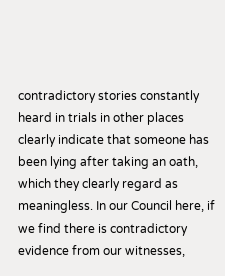contradictory stories constantly heard in trials in other places clearly indicate that someone has been lying after taking an oath, which they clearly regard as meaningless. In our Council here, if we find there is contradictory evidence from our witnesses,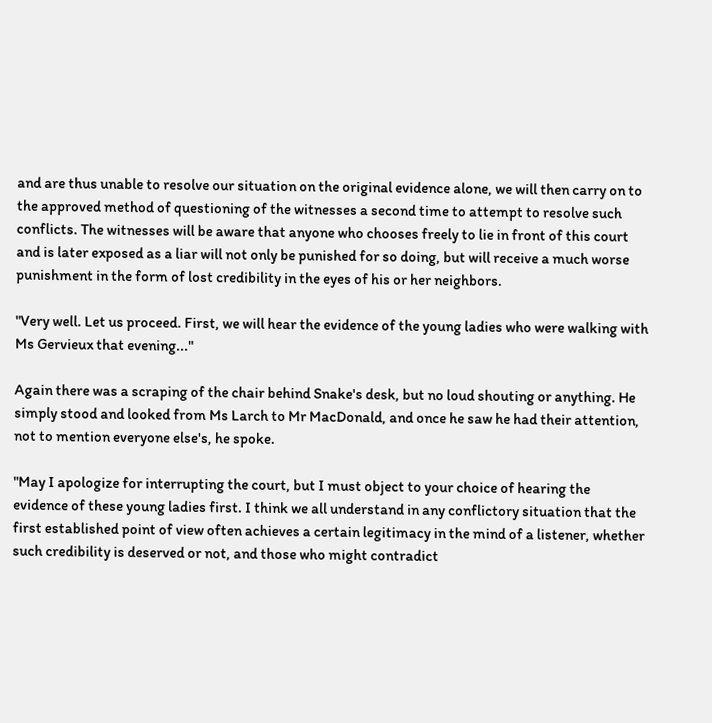and are thus unable to resolve our situation on the original evidence alone, we will then carry on to the approved method of questioning of the witnesses a second time to attempt to resolve such conflicts. The witnesses will be aware that anyone who chooses freely to lie in front of this court and is later exposed as a liar will not only be punished for so doing, but will receive a much worse punishment in the form of lost credibility in the eyes of his or her neighbors.

"Very well. Let us proceed. First, we will hear the evidence of the young ladies who were walking with Ms Gervieux that evening..."

Again there was a scraping of the chair behind Snake's desk, but no loud shouting or anything. He simply stood and looked from Ms Larch to Mr MacDonald, and once he saw he had their attention, not to mention everyone else's, he spoke.

"May I apologize for interrupting the court, but I must object to your choice of hearing the evidence of these young ladies first. I think we all understand in any conflictory situation that the first established point of view often achieves a certain legitimacy in the mind of a listener, whether such credibility is deserved or not, and those who might contradict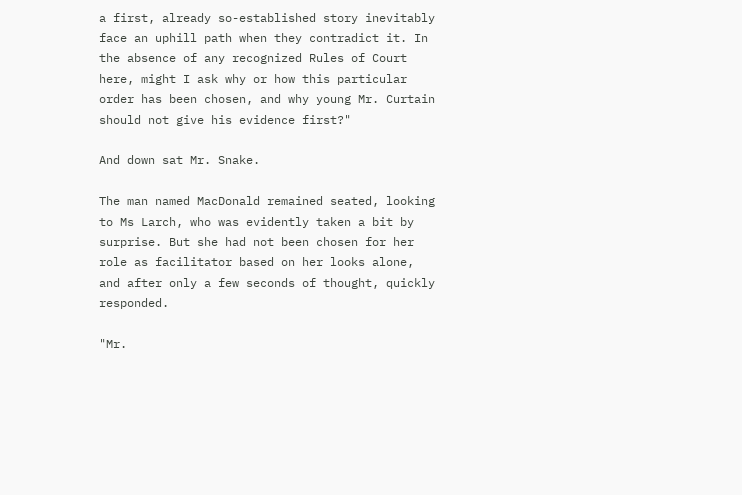a first, already so-established story inevitably face an uphill path when they contradict it. In the absence of any recognized Rules of Court here, might I ask why or how this particular order has been chosen, and why young Mr. Curtain should not give his evidence first?"

And down sat Mr. Snake.

The man named MacDonald remained seated, looking to Ms Larch, who was evidently taken a bit by surprise. But she had not been chosen for her role as facilitator based on her looks alone, and after only a few seconds of thought, quickly responded.

"Mr.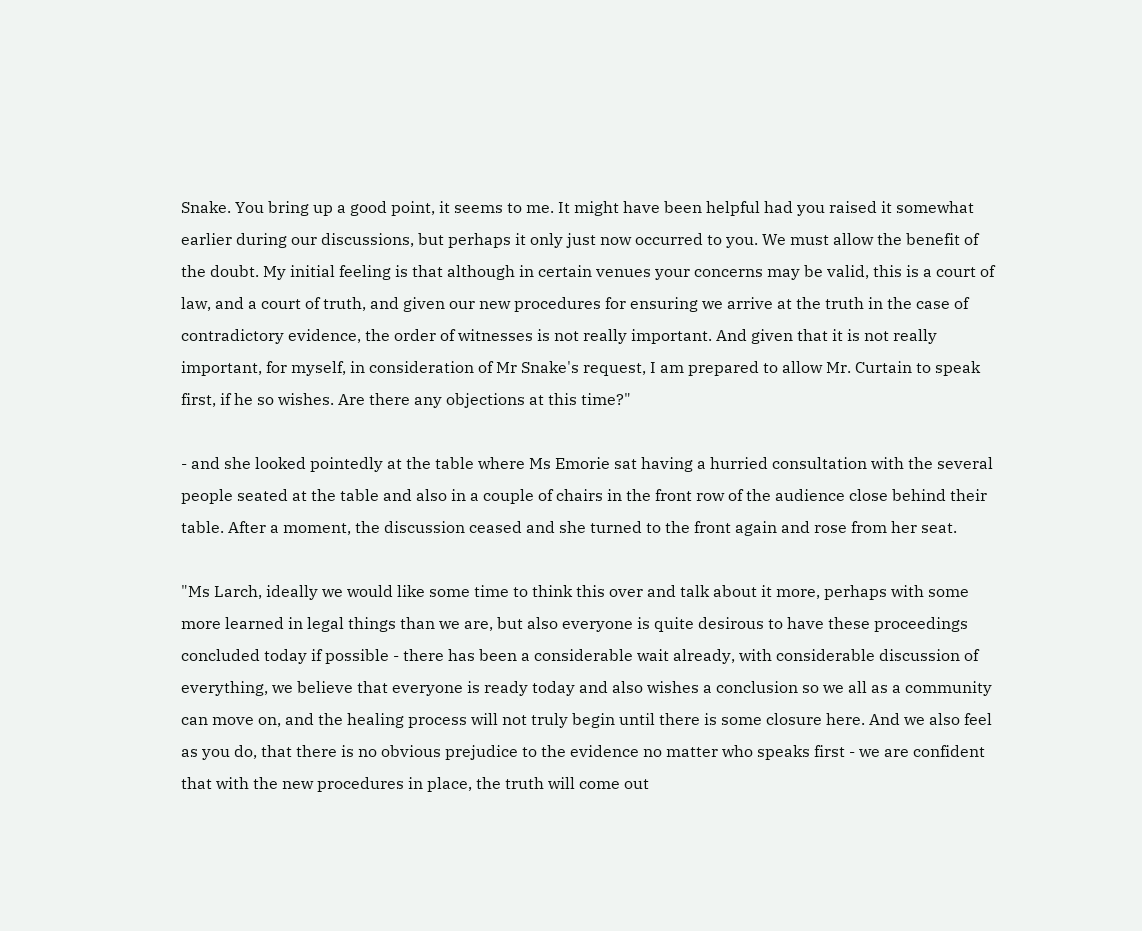Snake. You bring up a good point, it seems to me. It might have been helpful had you raised it somewhat earlier during our discussions, but perhaps it only just now occurred to you. We must allow the benefit of the doubt. My initial feeling is that although in certain venues your concerns may be valid, this is a court of law, and a court of truth, and given our new procedures for ensuring we arrive at the truth in the case of contradictory evidence, the order of witnesses is not really important. And given that it is not really important, for myself, in consideration of Mr Snake's request, I am prepared to allow Mr. Curtain to speak first, if he so wishes. Are there any objections at this time?"

- and she looked pointedly at the table where Ms Emorie sat having a hurried consultation with the several people seated at the table and also in a couple of chairs in the front row of the audience close behind their table. After a moment, the discussion ceased and she turned to the front again and rose from her seat.

"Ms Larch, ideally we would like some time to think this over and talk about it more, perhaps with some more learned in legal things than we are, but also everyone is quite desirous to have these proceedings concluded today if possible - there has been a considerable wait already, with considerable discussion of everything, we believe that everyone is ready today and also wishes a conclusion so we all as a community can move on, and the healing process will not truly begin until there is some closure here. And we also feel as you do, that there is no obvious prejudice to the evidence no matter who speaks first - we are confident that with the new procedures in place, the truth will come out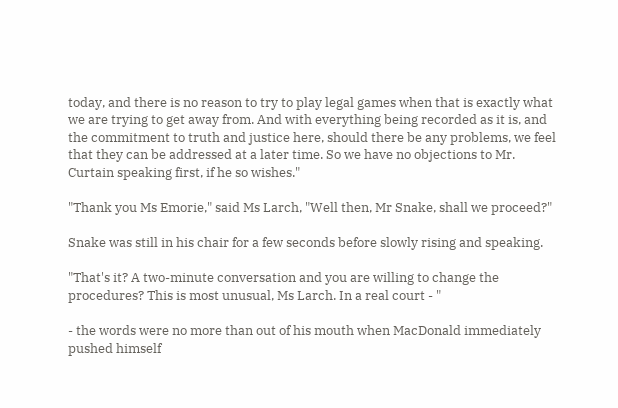today, and there is no reason to try to play legal games when that is exactly what we are trying to get away from. And with everything being recorded as it is, and the commitment to truth and justice here, should there be any problems, we feel that they can be addressed at a later time. So we have no objections to Mr. Curtain speaking first, if he so wishes."

"Thank you Ms Emorie," said Ms Larch, "Well then, Mr Snake, shall we proceed?"

Snake was still in his chair for a few seconds before slowly rising and speaking.

"That's it? A two-minute conversation and you are willing to change the procedures? This is most unusual, Ms Larch. In a real court - "

- the words were no more than out of his mouth when MacDonald immediately pushed himself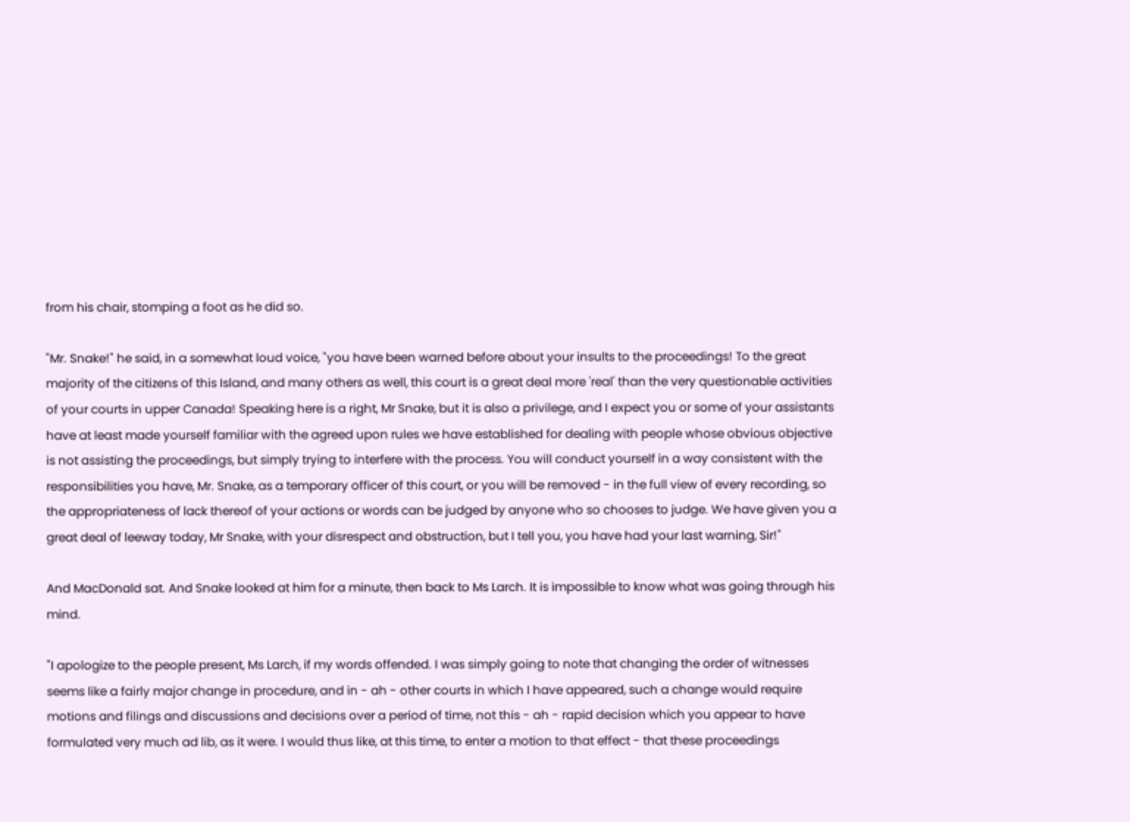from his chair, stomping a foot as he did so.

"Mr. Snake!" he said, in a somewhat loud voice, "you have been warned before about your insults to the proceedings! To the great majority of the citizens of this Island, and many others as well, this court is a great deal more 'real' than the very questionable activities of your courts in upper Canada! Speaking here is a right, Mr Snake, but it is also a privilege, and I expect you or some of your assistants have at least made yourself familiar with the agreed upon rules we have established for dealing with people whose obvious objective is not assisting the proceedings, but simply trying to interfere with the process. You will conduct yourself in a way consistent with the responsibilities you have, Mr. Snake, as a temporary officer of this court, or you will be removed - in the full view of every recording, so the appropriateness of lack thereof of your actions or words can be judged by anyone who so chooses to judge. We have given you a great deal of leeway today, Mr Snake, with your disrespect and obstruction, but I tell you, you have had your last warning, Sir!"

And MacDonald sat. And Snake looked at him for a minute, then back to Ms Larch. It is impossible to know what was going through his mind.

"I apologize to the people present, Ms Larch, if my words offended. I was simply going to note that changing the order of witnesses seems like a fairly major change in procedure, and in - ah - other courts in which I have appeared, such a change would require motions and filings and discussions and decisions over a period of time, not this - ah - rapid decision which you appear to have formulated very much ad lib, as it were. I would thus like, at this time, to enter a motion to that effect - that these proceedings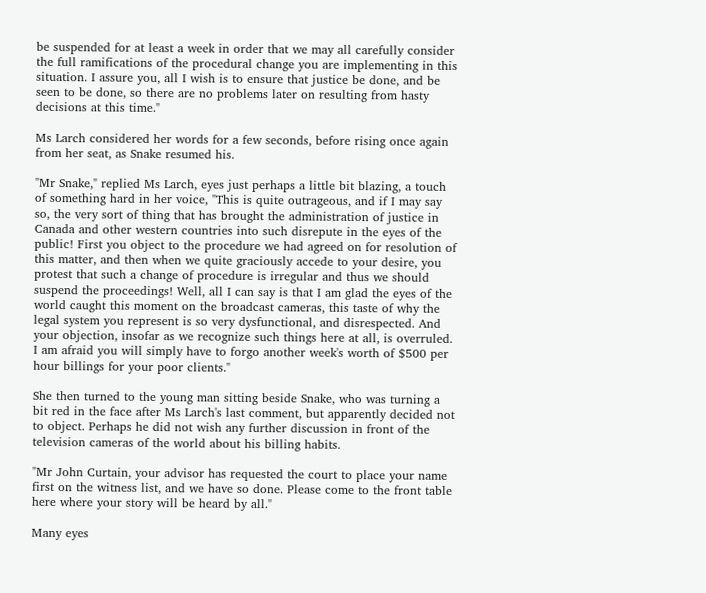be suspended for at least a week in order that we may all carefully consider the full ramifications of the procedural change you are implementing in this situation. I assure you, all I wish is to ensure that justice be done, and be seen to be done, so there are no problems later on resulting from hasty decisions at this time."

Ms Larch considered her words for a few seconds, before rising once again from her seat, as Snake resumed his.

"Mr Snake," replied Ms Larch, eyes just perhaps a little bit blazing, a touch of something hard in her voice, "This is quite outrageous, and if I may say so, the very sort of thing that has brought the administration of justice in Canada and other western countries into such disrepute in the eyes of the public! First you object to the procedure we had agreed on for resolution of this matter, and then when we quite graciously accede to your desire, you protest that such a change of procedure is irregular and thus we should suspend the proceedings! Well, all I can say is that I am glad the eyes of the world caught this moment on the broadcast cameras, this taste of why the legal system you represent is so very dysfunctional, and disrespected. And your objection, insofar as we recognize such things here at all, is overruled. I am afraid you will simply have to forgo another week's worth of $500 per hour billings for your poor clients."

She then turned to the young man sitting beside Snake, who was turning a bit red in the face after Ms Larch's last comment, but apparently decided not to object. Perhaps he did not wish any further discussion in front of the television cameras of the world about his billing habits.

"Mr John Curtain, your advisor has requested the court to place your name first on the witness list, and we have so done. Please come to the front table here where your story will be heard by all."

Many eyes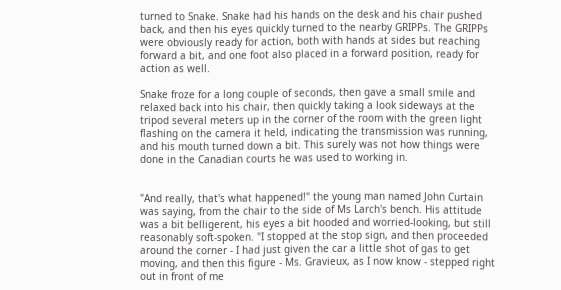turned to Snake. Snake had his hands on the desk and his chair pushed back, and then his eyes quickly turned to the nearby GRIPPs. The GRIPPs were obviously ready for action, both with hands at sides but reaching forward a bit, and one foot also placed in a forward position, ready for action as well.

Snake froze for a long couple of seconds, then gave a small smile and relaxed back into his chair, then quickly taking a look sideways at the tripod several meters up in the corner of the room with the green light flashing on the camera it held, indicating the transmission was running, and his mouth turned down a bit. This surely was not how things were done in the Canadian courts he was used to working in.


"And really, that's what happened!" the young man named John Curtain was saying, from the chair to the side of Ms Larch's bench. His attitude was a bit belligerent, his eyes a bit hooded and worried-looking, but still reasonably soft-spoken. "I stopped at the stop sign, and then proceeded around the corner - I had just given the car a little shot of gas to get moving, and then this figure - Ms. Gravieux, as I now know - stepped right out in front of me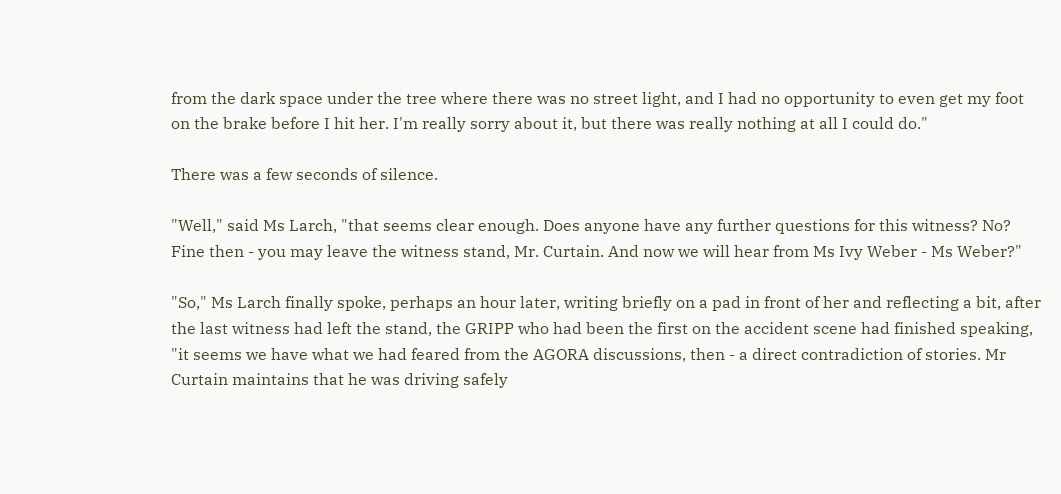from the dark space under the tree where there was no street light, and I had no opportunity to even get my foot on the brake before I hit her. I'm really sorry about it, but there was really nothing at all I could do."

There was a few seconds of silence.

"Well," said Ms Larch, "that seems clear enough. Does anyone have any further questions for this witness? No? Fine then - you may leave the witness stand, Mr. Curtain. And now we will hear from Ms Ivy Weber - Ms Weber?"

"So," Ms Larch finally spoke, perhaps an hour later, writing briefly on a pad in front of her and reflecting a bit, after the last witness had left the stand, the GRIPP who had been the first on the accident scene had finished speaking, "it seems we have what we had feared from the AGORA discussions, then - a direct contradiction of stories. Mr Curtain maintains that he was driving safely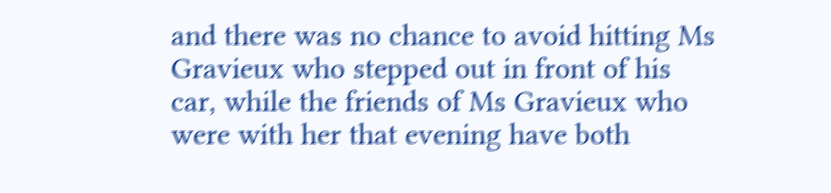and there was no chance to avoid hitting Ms Gravieux who stepped out in front of his car, while the friends of Ms Gravieux who were with her that evening have both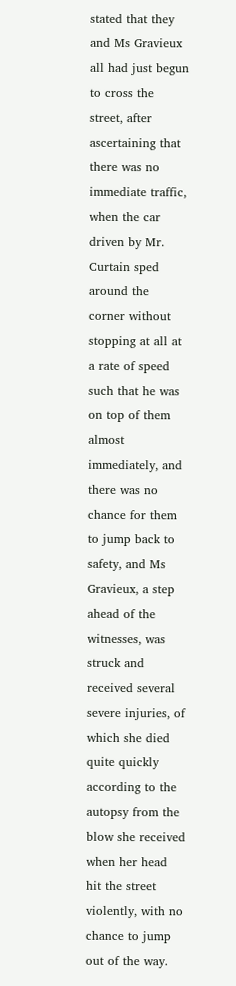stated that they and Ms Gravieux all had just begun to cross the street, after ascertaining that there was no immediate traffic, when the car driven by Mr. Curtain sped around the corner without stopping at all at a rate of speed such that he was on top of them almost immediately, and there was no chance for them to jump back to safety, and Ms Gravieux, a step ahead of the witnesses, was struck and received several severe injuries, of which she died quite quickly according to the autopsy from the blow she received when her head hit the street violently, with no chance to jump out of the way.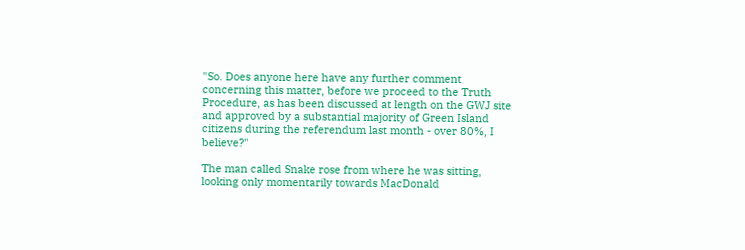"So. Does anyone here have any further comment concerning this matter, before we proceed to the Truth Procedure, as has been discussed at length on the GWJ site and approved by a substantial majority of Green Island citizens during the referendum last month - over 80%, I believe?"

The man called Snake rose from where he was sitting, looking only momentarily towards MacDonald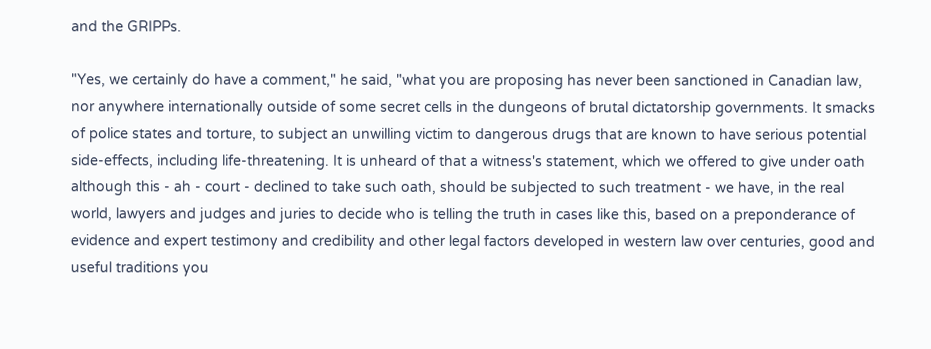and the GRIPPs.

"Yes, we certainly do have a comment," he said, "what you are proposing has never been sanctioned in Canadian law, nor anywhere internationally outside of some secret cells in the dungeons of brutal dictatorship governments. It smacks of police states and torture, to subject an unwilling victim to dangerous drugs that are known to have serious potential side-effects, including life-threatening. It is unheard of that a witness's statement, which we offered to give under oath although this - ah - court - declined to take such oath, should be subjected to such treatment - we have, in the real world, lawyers and judges and juries to decide who is telling the truth in cases like this, based on a preponderance of evidence and expert testimony and credibility and other legal factors developed in western law over centuries, good and useful traditions you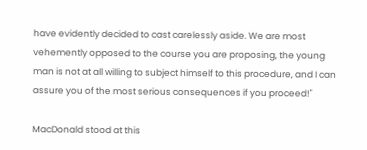have evidently decided to cast carelessly aside. We are most vehemently opposed to the course you are proposing, the young man is not at all willing to subject himself to this procedure, and I can assure you of the most serious consequences if you proceed!"

MacDonald stood at this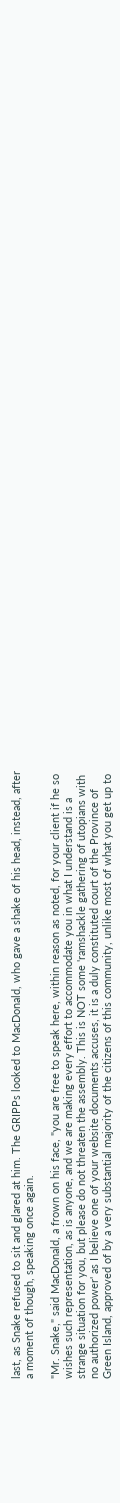last, as Snake refused to sit and glared at him. The GRIPPs looked to MacDonald, who gave a shake of his head, instead, after a moment of though, speaking once again.

"Mr. Snake," said MacDonald, a frown on his face, "you are free to speak here, within reason as noted, for your client if he so wishes such representation, as is anyone, and we are making every effort to accommodate you in what I understand is a strange situation for you, but please do not threaten the assembly. This is NOT some 'ramshackle gathering of utopians with no authorized power' as I believe one of your website documents accuses, it is a duly constituted court of the Province of Green Island, approved of by a very substantial majority of the citizens of this community, unlike most of what you get up to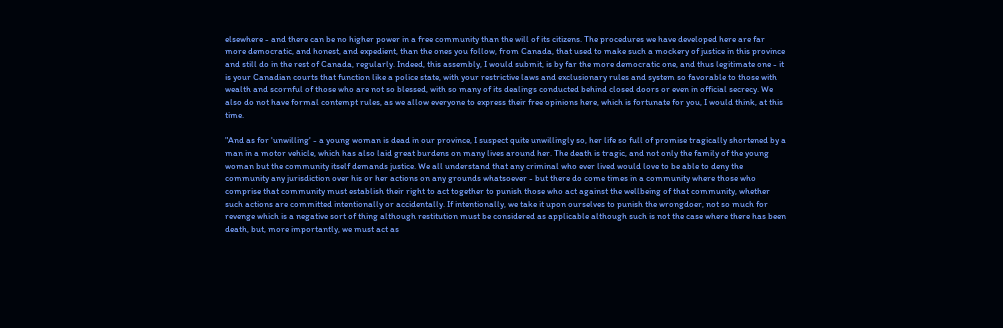elsewhere - and there can be no higher power in a free community than the will of its citizens. The procedures we have developed here are far more democratic, and honest, and expedient, than the ones you follow, from Canada, that used to make such a mockery of justice in this province and still do in the rest of Canada, regularly. Indeed, this assembly, I would submit, is by far the more democratic one, and thus legitimate one - it is your Canadian courts that function like a police state, with your restrictive laws and exclusionary rules and system so favorable to those with wealth and scornful of those who are not so blessed, with so many of its dealings conducted behind closed doors or even in official secrecy. We also do not have formal contempt rules, as we allow everyone to express their free opinions here, which is fortunate for you, I would think, at this time.

"And as for 'unwilling' - a young woman is dead in our province, I suspect quite unwillingly so, her life so full of promise tragically shortened by a man in a motor vehicle, which has also laid great burdens on many lives around her. The death is tragic, and not only the family of the young woman but the community itself demands justice. We all understand that any criminal who ever lived would love to be able to deny the community any jurisdiction over his or her actions on any grounds whatsoever - but there do come times in a community where those who comprise that community must establish their right to act together to punish those who act against the wellbeing of that community, whether such actions are committed intentionally or accidentally. If intentionally, we take it upon ourselves to punish the wrongdoer, not so much for revenge which is a negative sort of thing although restitution must be considered as applicable although such is not the case where there has been death, but, more importantly, we must act as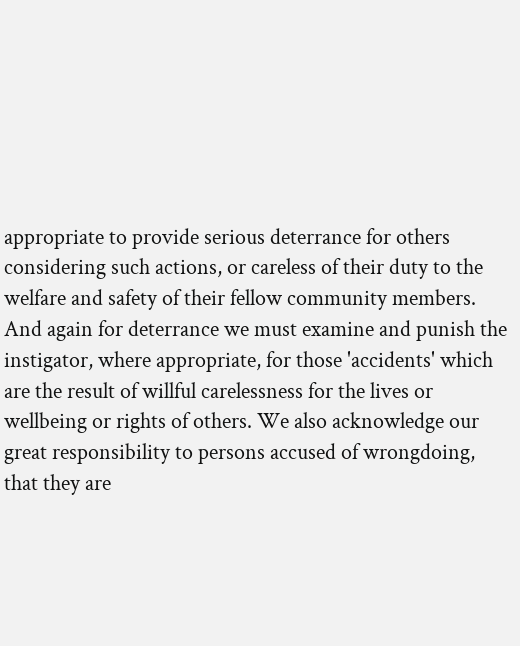appropriate to provide serious deterrance for others considering such actions, or careless of their duty to the welfare and safety of their fellow community members. And again for deterrance we must examine and punish the instigator, where appropriate, for those 'accidents' which are the result of willful carelessness for the lives or wellbeing or rights of others. We also acknowledge our great responsibility to persons accused of wrongdoing, that they are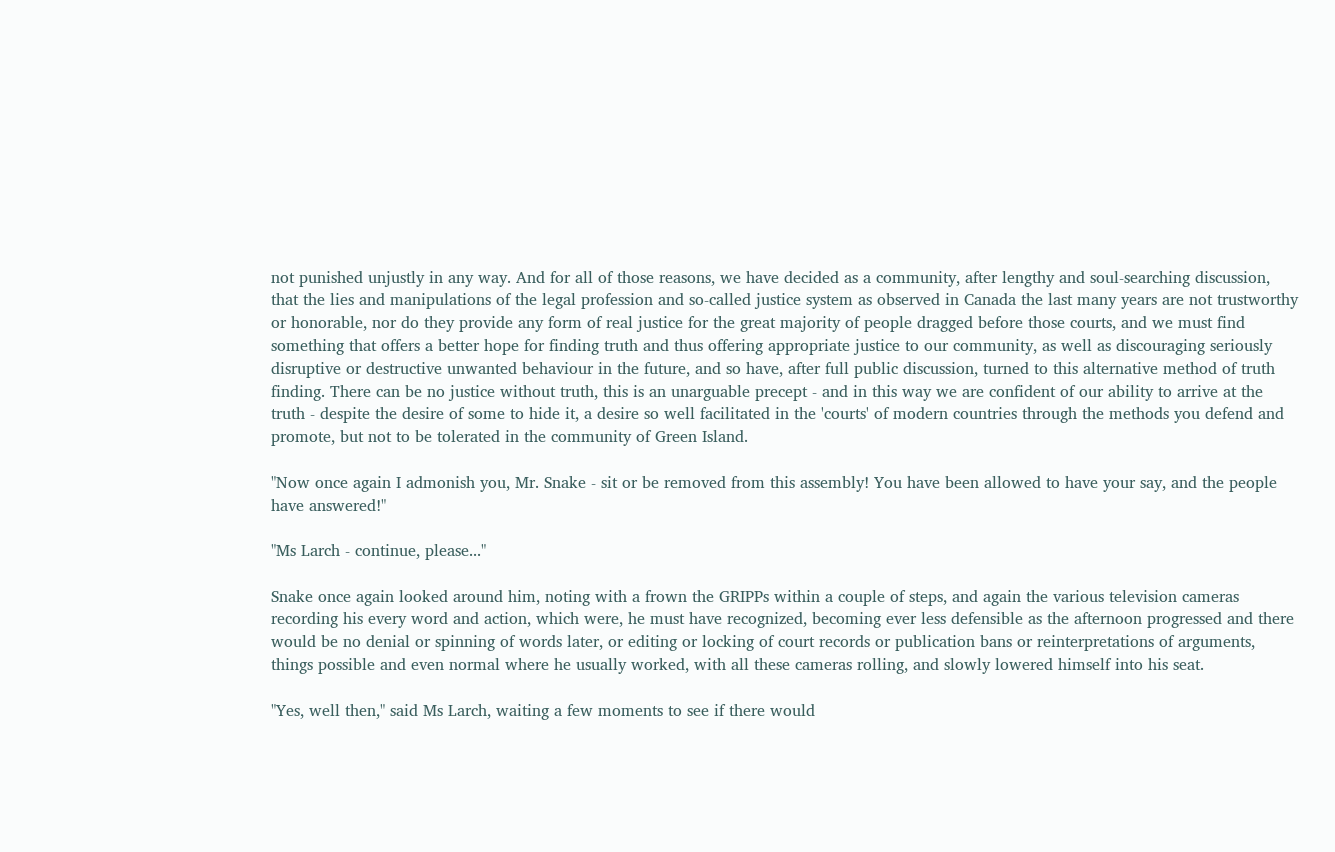not punished unjustly in any way. And for all of those reasons, we have decided as a community, after lengthy and soul-searching discussion, that the lies and manipulations of the legal profession and so-called justice system as observed in Canada the last many years are not trustworthy or honorable, nor do they provide any form of real justice for the great majority of people dragged before those courts, and we must find something that offers a better hope for finding truth and thus offering appropriate justice to our community, as well as discouraging seriously disruptive or destructive unwanted behaviour in the future, and so have, after full public discussion, turned to this alternative method of truth finding. There can be no justice without truth, this is an unarguable precept - and in this way we are confident of our ability to arrive at the truth - despite the desire of some to hide it, a desire so well facilitated in the 'courts' of modern countries through the methods you defend and promote, but not to be tolerated in the community of Green Island.

"Now once again I admonish you, Mr. Snake - sit or be removed from this assembly! You have been allowed to have your say, and the people have answered!"

"Ms Larch - continue, please..."

Snake once again looked around him, noting with a frown the GRIPPs within a couple of steps, and again the various television cameras recording his every word and action, which were, he must have recognized, becoming ever less defensible as the afternoon progressed and there would be no denial or spinning of words later, or editing or locking of court records or publication bans or reinterpretations of arguments, things possible and even normal where he usually worked, with all these cameras rolling, and slowly lowered himself into his seat.

"Yes, well then," said Ms Larch, waiting a few moments to see if there would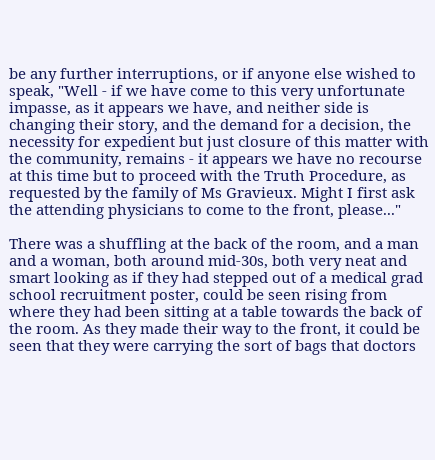be any further interruptions, or if anyone else wished to speak, "Well - if we have come to this very unfortunate impasse, as it appears we have, and neither side is changing their story, and the demand for a decision, the necessity for expedient but just closure of this matter with the community, remains - it appears we have no recourse at this time but to proceed with the Truth Procedure, as requested by the family of Ms Gravieux. Might I first ask the attending physicians to come to the front, please..."

There was a shuffling at the back of the room, and a man and a woman, both around mid-30s, both very neat and smart looking as if they had stepped out of a medical grad school recruitment poster, could be seen rising from where they had been sitting at a table towards the back of the room. As they made their way to the front, it could be seen that they were carrying the sort of bags that doctors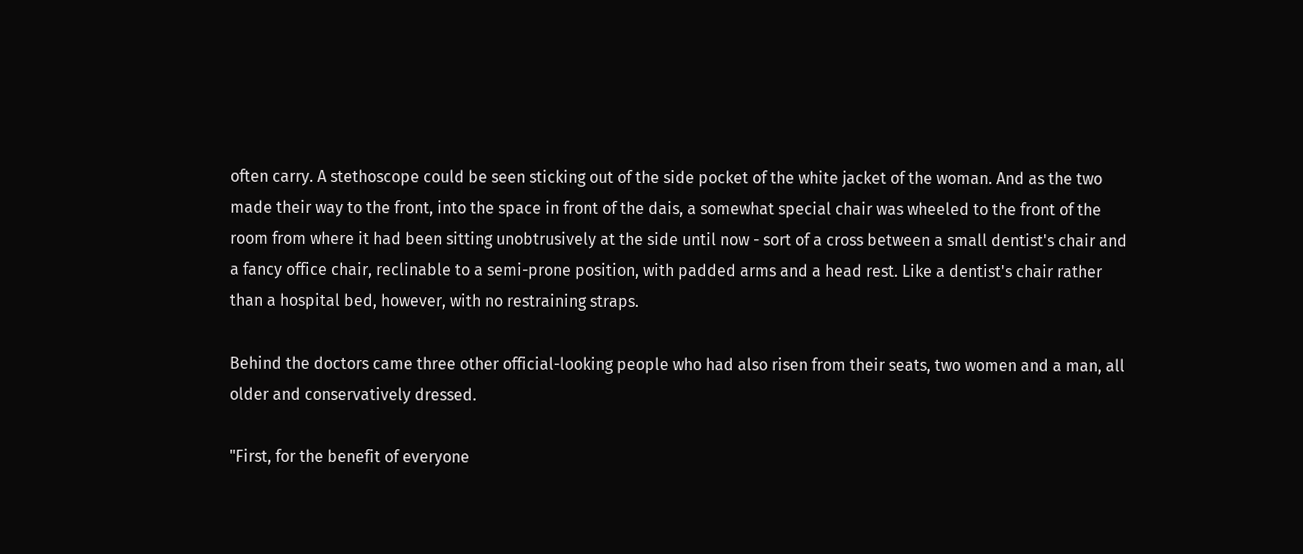often carry. A stethoscope could be seen sticking out of the side pocket of the white jacket of the woman. And as the two made their way to the front, into the space in front of the dais, a somewhat special chair was wheeled to the front of the room from where it had been sitting unobtrusively at the side until now - sort of a cross between a small dentist's chair and a fancy office chair, reclinable to a semi-prone position, with padded arms and a head rest. Like a dentist's chair rather than a hospital bed, however, with no restraining straps.

Behind the doctors came three other official-looking people who had also risen from their seats, two women and a man, all older and conservatively dressed.

"First, for the benefit of everyone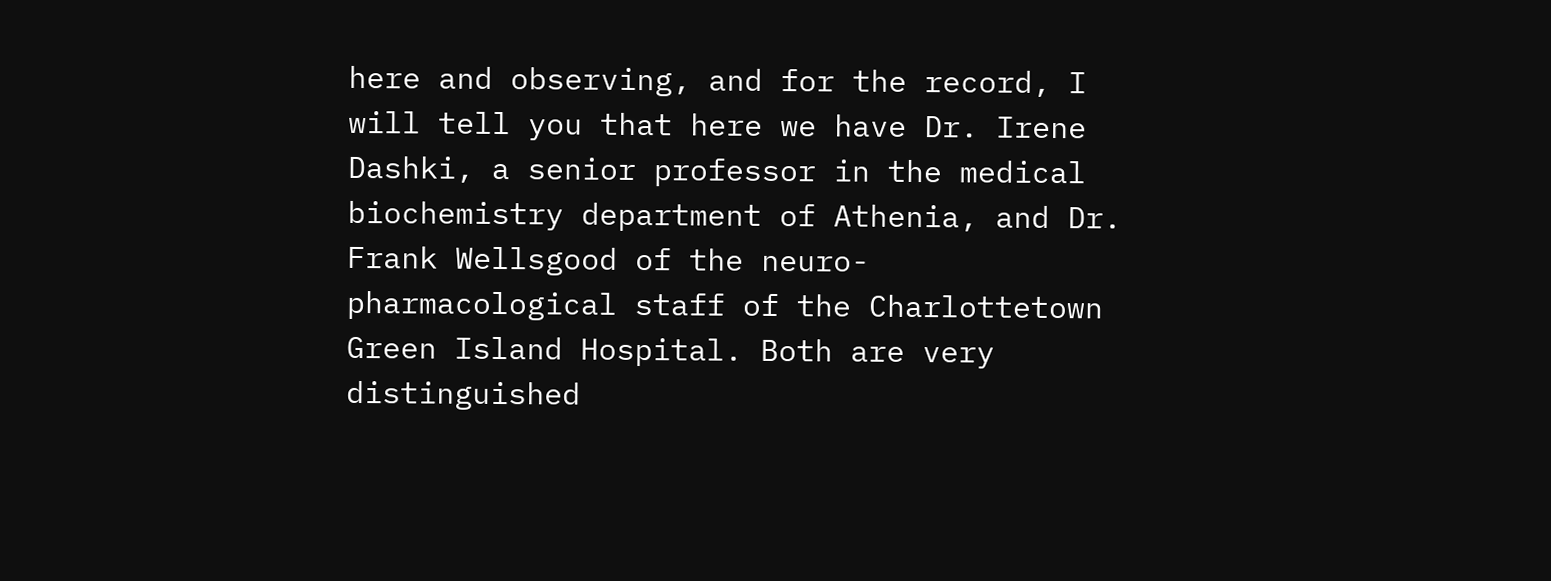here and observing, and for the record, I will tell you that here we have Dr. Irene Dashki, a senior professor in the medical biochemistry department of Athenia, and Dr. Frank Wellsgood of the neuro-pharmacological staff of the Charlottetown Green Island Hospital. Both are very distinguished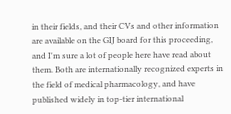in their fields, and their CVs and other information are available on the GIJ board for this proceeding, and I'm sure a lot of people here have read about them. Both are internationally recognized experts in the field of medical pharmacology, and have published widely in top-tier international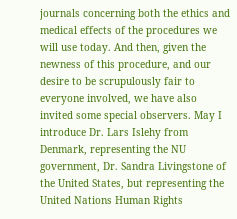journals concerning both the ethics and medical effects of the procedures we will use today. And then, given the newness of this procedure, and our desire to be scrupulously fair to everyone involved, we have also invited some special observers. May I introduce Dr. Lars Islehy from Denmark, representing the NU government, Dr. Sandra Livingstone of the United States, but representing the United Nations Human Rights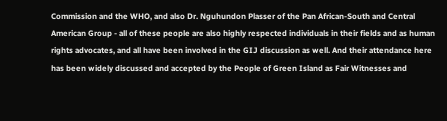Commission and the WHO, and also Dr. Nguhundon Plasser of the Pan African-South and Central American Group - all of these people are also highly respected individuals in their fields and as human rights advocates, and all have been involved in the GIJ discussion as well. And their attendance here has been widely discussed and accepted by the People of Green Island as Fair Witnesses and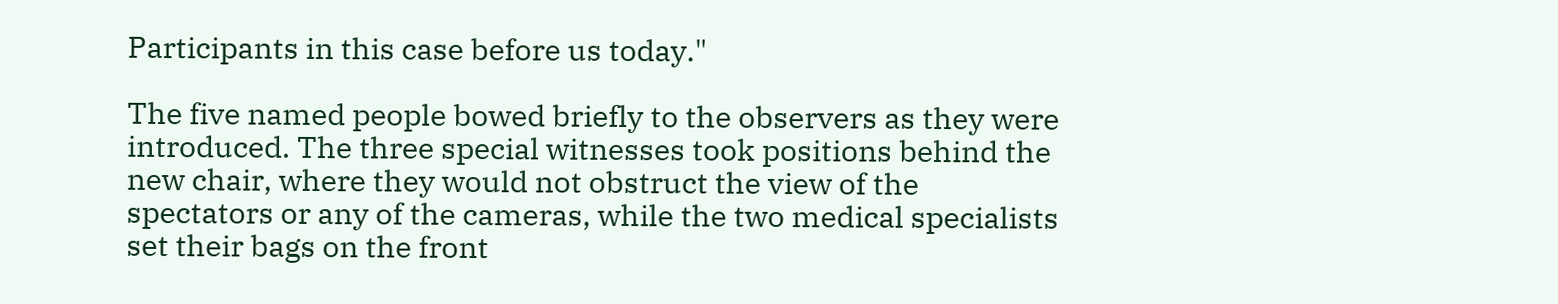Participants in this case before us today."

The five named people bowed briefly to the observers as they were introduced. The three special witnesses took positions behind the new chair, where they would not obstruct the view of the spectators or any of the cameras, while the two medical specialists set their bags on the front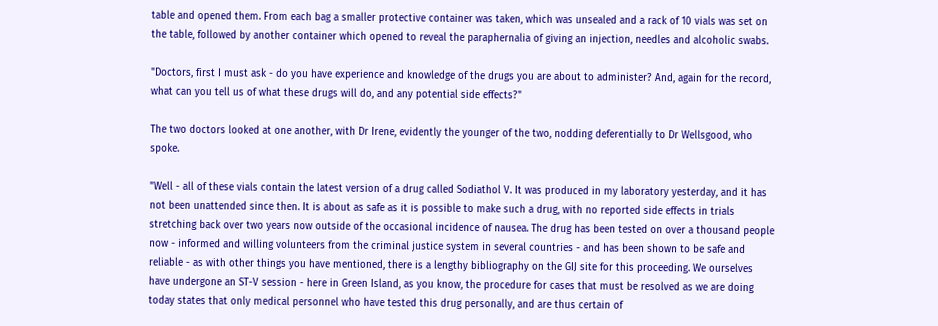table and opened them. From each bag a smaller protective container was taken, which was unsealed and a rack of 10 vials was set on the table, followed by another container which opened to reveal the paraphernalia of giving an injection, needles and alcoholic swabs.

"Doctors, first I must ask - do you have experience and knowledge of the drugs you are about to administer? And, again for the record, what can you tell us of what these drugs will do, and any potential side effects?"

The two doctors looked at one another, with Dr Irene, evidently the younger of the two, nodding deferentially to Dr Wellsgood, who spoke.

"Well - all of these vials contain the latest version of a drug called Sodiathol V. It was produced in my laboratory yesterday, and it has not been unattended since then. It is about as safe as it is possible to make such a drug, with no reported side effects in trials stretching back over two years now outside of the occasional incidence of nausea. The drug has been tested on over a thousand people now - informed and willing volunteers from the criminal justice system in several countries - and has been shown to be safe and reliable - as with other things you have mentioned, there is a lengthy bibliography on the GIJ site for this proceeding. We ourselves have undergone an ST-V session - here in Green Island, as you know, the procedure for cases that must be resolved as we are doing today states that only medical personnel who have tested this drug personally, and are thus certain of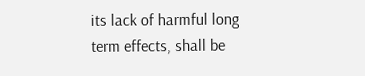its lack of harmful long term effects, shall be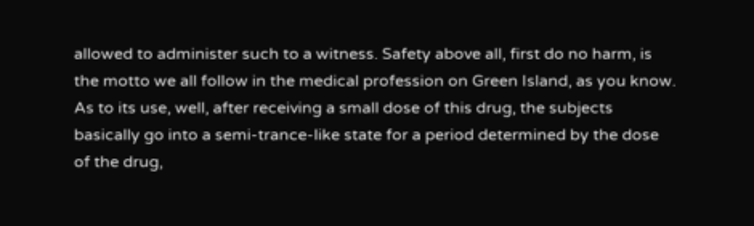allowed to administer such to a witness. Safety above all, first do no harm, is the motto we all follow in the medical profession on Green Island, as you know. As to its use, well, after receiving a small dose of this drug, the subjects basically go into a semi-trance-like state for a period determined by the dose of the drug,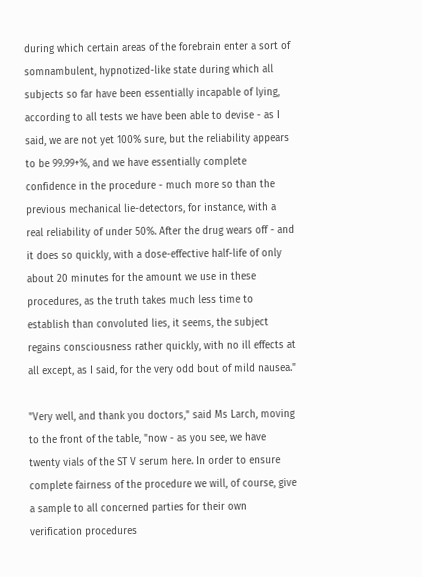during which certain areas of the forebrain enter a sort of somnambulent, hypnotized-like state during which all subjects so far have been essentially incapable of lying, according to all tests we have been able to devise - as I said, we are not yet 100% sure, but the reliability appears to be 99.99+%, and we have essentially complete confidence in the procedure - much more so than the previous mechanical lie-detectors, for instance, with a real reliability of under 50%. After the drug wears off - and it does so quickly, with a dose-effective half-life of only about 20 minutes for the amount we use in these procedures, as the truth takes much less time to establish than convoluted lies, it seems, the subject regains consciousness rather quickly, with no ill effects at all except, as I said, for the very odd bout of mild nausea."

"Very well, and thank you doctors," said Ms Larch, moving to the front of the table, "now - as you see, we have twenty vials of the ST V serum here. In order to ensure complete fairness of the procedure we will, of course, give a sample to all concerned parties for their own verification procedures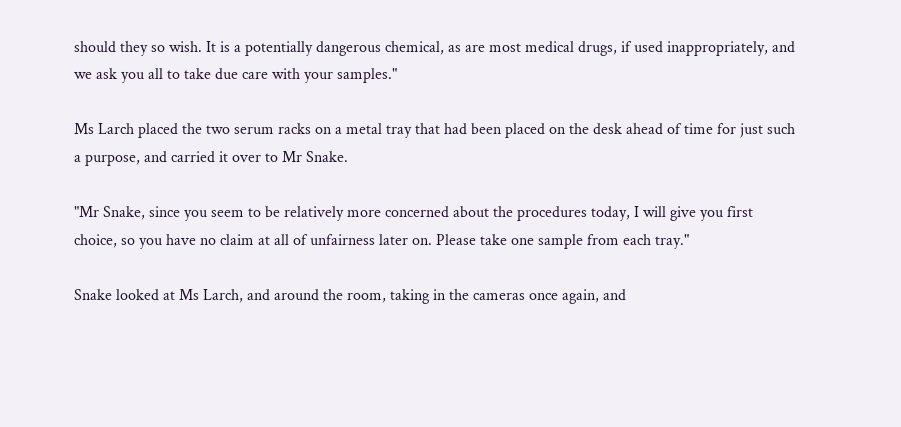should they so wish. It is a potentially dangerous chemical, as are most medical drugs, if used inappropriately, and we ask you all to take due care with your samples."

Ms Larch placed the two serum racks on a metal tray that had been placed on the desk ahead of time for just such a purpose, and carried it over to Mr Snake.

"Mr Snake, since you seem to be relatively more concerned about the procedures today, I will give you first choice, so you have no claim at all of unfairness later on. Please take one sample from each tray."

Snake looked at Ms Larch, and around the room, taking in the cameras once again, and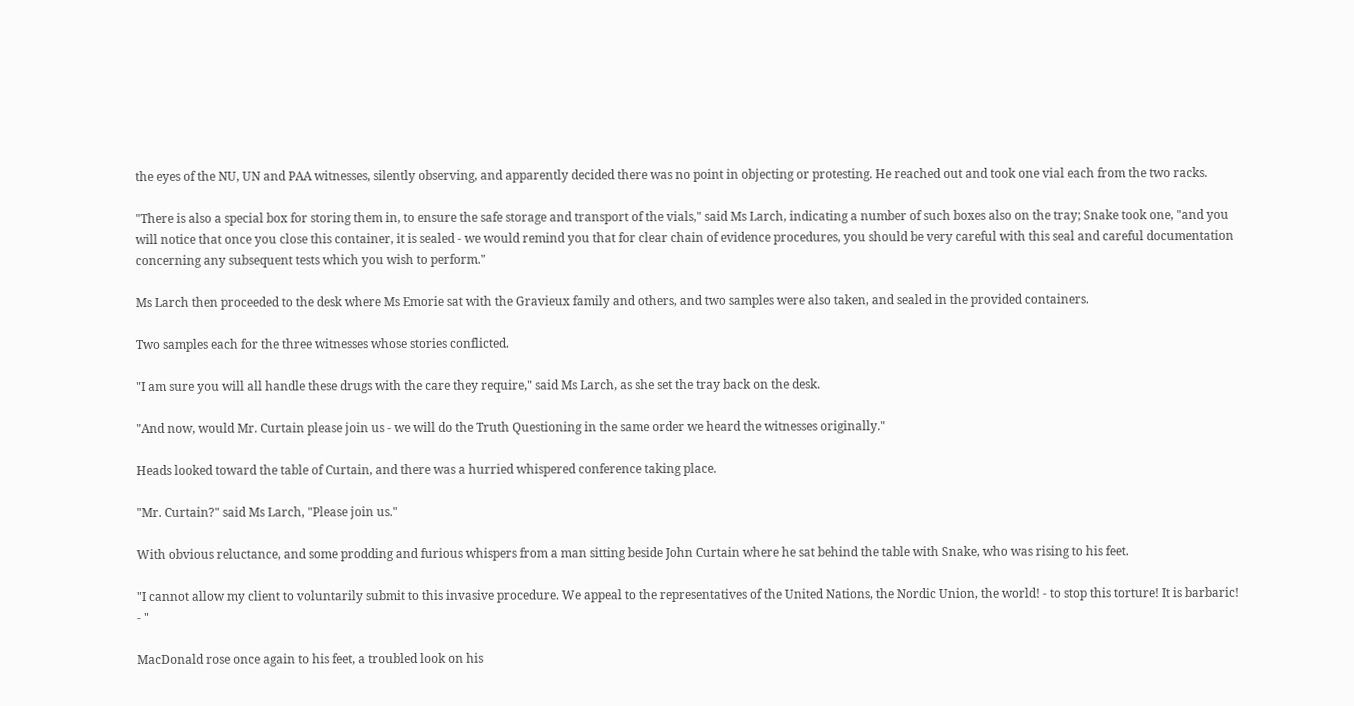the eyes of the NU, UN and PAA witnesses, silently observing, and apparently decided there was no point in objecting or protesting. He reached out and took one vial each from the two racks.

"There is also a special box for storing them in, to ensure the safe storage and transport of the vials," said Ms Larch, indicating a number of such boxes also on the tray; Snake took one, "and you will notice that once you close this container, it is sealed - we would remind you that for clear chain of evidence procedures, you should be very careful with this seal and careful documentation concerning any subsequent tests which you wish to perform."

Ms Larch then proceeded to the desk where Ms Emorie sat with the Gravieux family and others, and two samples were also taken, and sealed in the provided containers.

Two samples each for the three witnesses whose stories conflicted.

"I am sure you will all handle these drugs with the care they require," said Ms Larch, as she set the tray back on the desk.

"And now, would Mr. Curtain please join us - we will do the Truth Questioning in the same order we heard the witnesses originally."

Heads looked toward the table of Curtain, and there was a hurried whispered conference taking place.

"Mr. Curtain?" said Ms Larch, "Please join us."

With obvious reluctance, and some prodding and furious whispers from a man sitting beside John Curtain where he sat behind the table with Snake, who was rising to his feet.

"I cannot allow my client to voluntarily submit to this invasive procedure. We appeal to the representatives of the United Nations, the Nordic Union, the world! - to stop this torture! It is barbaric! - "

MacDonald rose once again to his feet, a troubled look on his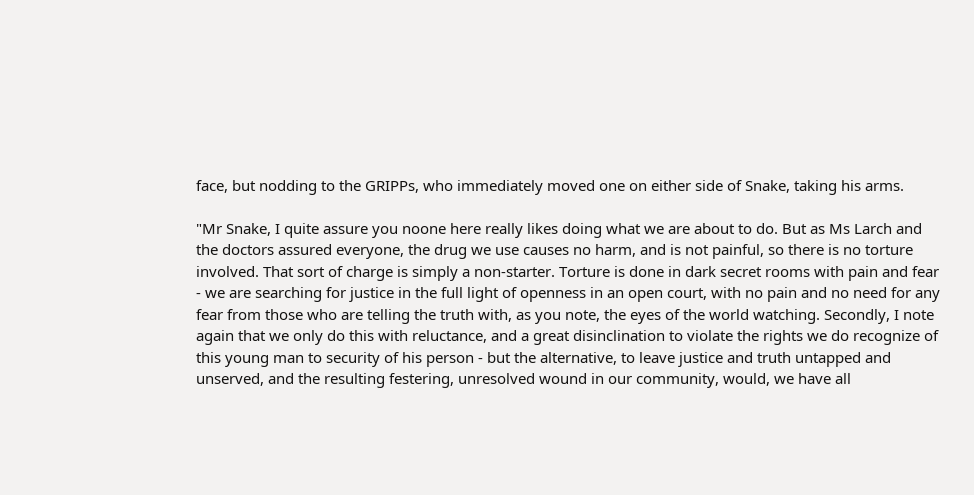face, but nodding to the GRIPPs, who immediately moved one on either side of Snake, taking his arms.

"Mr Snake, I quite assure you noone here really likes doing what we are about to do. But as Ms Larch and the doctors assured everyone, the drug we use causes no harm, and is not painful, so there is no torture involved. That sort of charge is simply a non-starter. Torture is done in dark secret rooms with pain and fear - we are searching for justice in the full light of openness in an open court, with no pain and no need for any fear from those who are telling the truth with, as you note, the eyes of the world watching. Secondly, I note again that we only do this with reluctance, and a great disinclination to violate the rights we do recognize of this young man to security of his person - but the alternative, to leave justice and truth untapped and unserved, and the resulting festering, unresolved wound in our community, would, we have all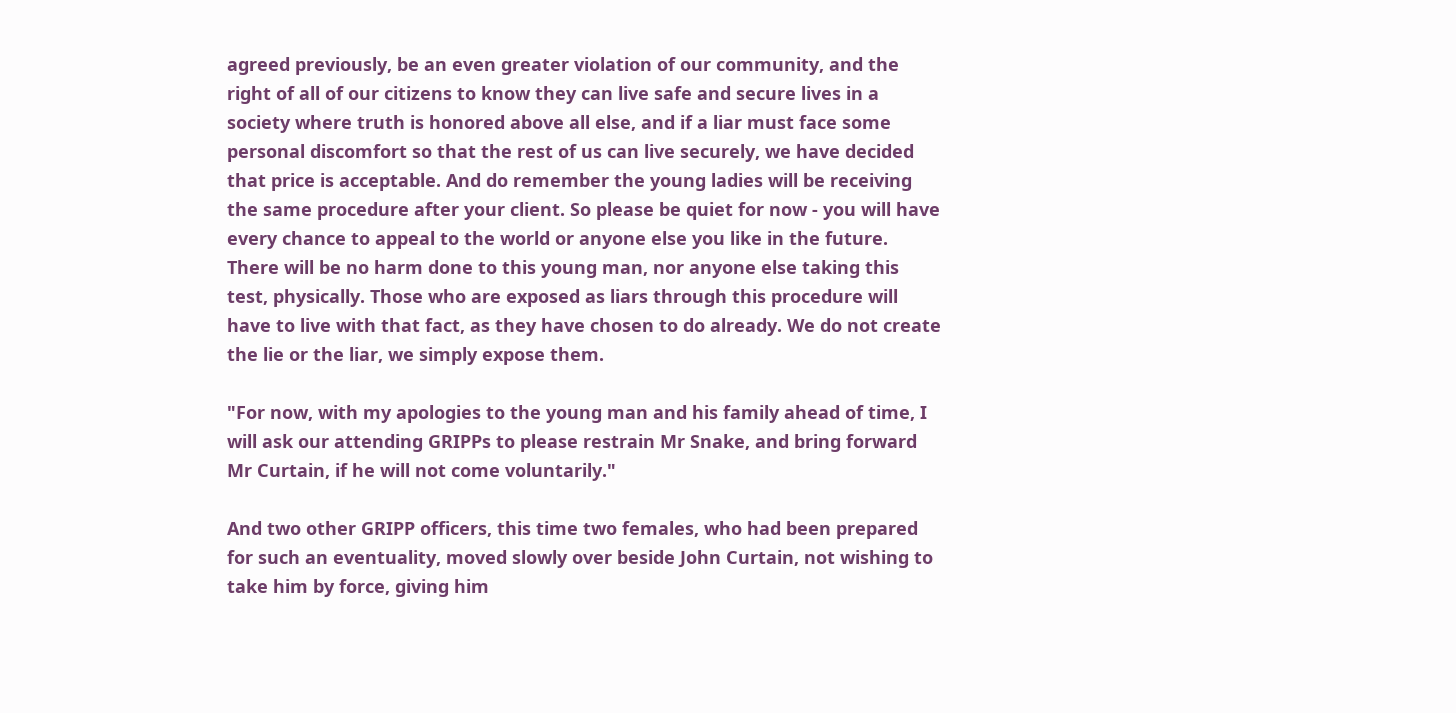agreed previously, be an even greater violation of our community, and the right of all of our citizens to know they can live safe and secure lives in a society where truth is honored above all else, and if a liar must face some personal discomfort so that the rest of us can live securely, we have decided that price is acceptable. And do remember the young ladies will be receiving the same procedure after your client. So please be quiet for now - you will have every chance to appeal to the world or anyone else you like in the future. There will be no harm done to this young man, nor anyone else taking this test, physically. Those who are exposed as liars through this procedure will have to live with that fact, as they have chosen to do already. We do not create the lie or the liar, we simply expose them.

"For now, with my apologies to the young man and his family ahead of time, I will ask our attending GRIPPs to please restrain Mr Snake, and bring forward Mr Curtain, if he will not come voluntarily."

And two other GRIPP officers, this time two females, who had been prepared for such an eventuality, moved slowly over beside John Curtain, not wishing to take him by force, giving him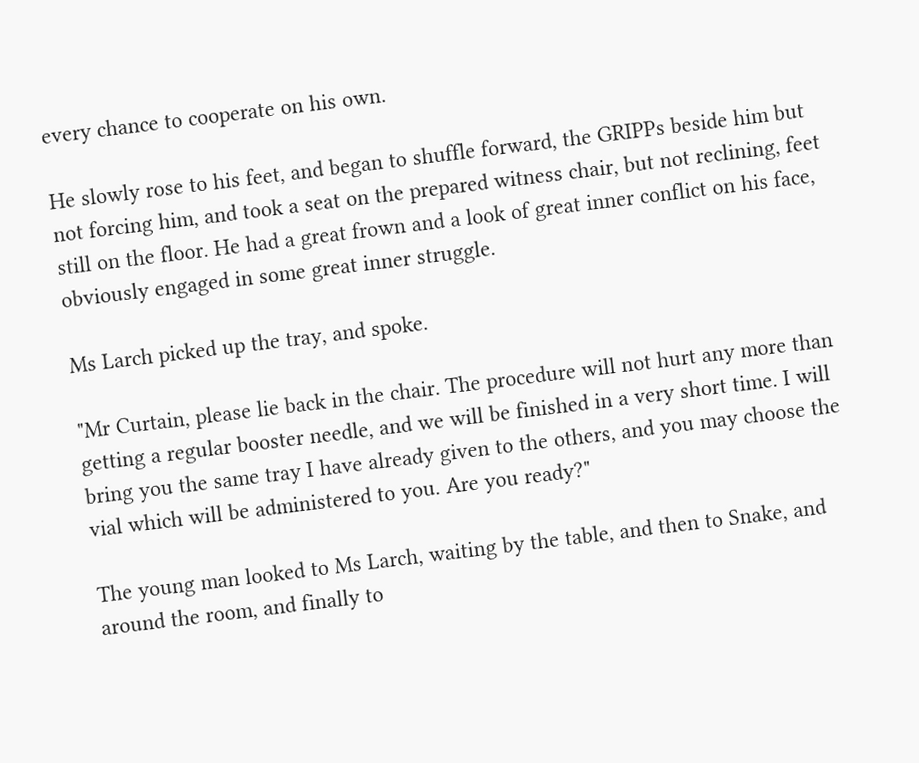every chance to cooperate on his own.

He slowly rose to his feet, and began to shuffle forward, the GRIPPs beside him but not forcing him, and took a seat on the prepared witness chair, but not reclining, feet still on the floor. He had a great frown and a look of great inner conflict on his face, obviously engaged in some great inner struggle.

Ms Larch picked up the tray, and spoke.

"Mr Curtain, please lie back in the chair. The procedure will not hurt any more than getting a regular booster needle, and we will be finished in a very short time. I will bring you the same tray I have already given to the others, and you may choose the vial which will be administered to you. Are you ready?"

The young man looked to Ms Larch, waiting by the table, and then to Snake, and around the room, and finally to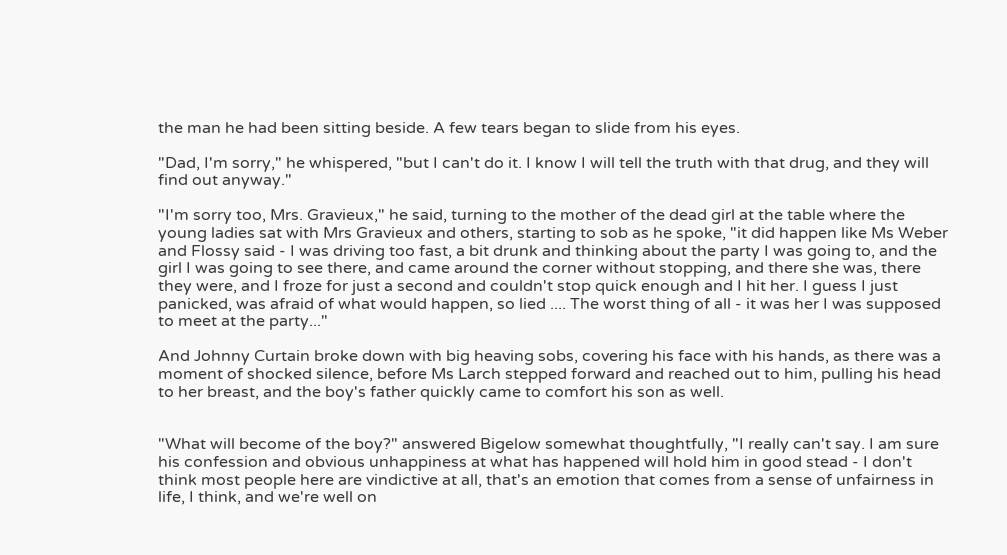the man he had been sitting beside. A few tears began to slide from his eyes.

"Dad, I'm sorry," he whispered, "but I can't do it. I know I will tell the truth with that drug, and they will find out anyway."

"I'm sorry too, Mrs. Gravieux," he said, turning to the mother of the dead girl at the table where the young ladies sat with Mrs Gravieux and others, starting to sob as he spoke, "it did happen like Ms Weber and Flossy said - I was driving too fast, a bit drunk and thinking about the party I was going to, and the girl I was going to see there, and came around the corner without stopping, and there she was, there they were, and I froze for just a second and couldn't stop quick enough and I hit her. I guess I just panicked, was afraid of what would happen, so lied .... The worst thing of all - it was her I was supposed to meet at the party..."

And Johnny Curtain broke down with big heaving sobs, covering his face with his hands, as there was a moment of shocked silence, before Ms Larch stepped forward and reached out to him, pulling his head to her breast, and the boy's father quickly came to comfort his son as well.


"What will become of the boy?" answered Bigelow somewhat thoughtfully, "I really can't say. I am sure his confession and obvious unhappiness at what has happened will hold him in good stead - I don't think most people here are vindictive at all, that's an emotion that comes from a sense of unfairness in life, I think, and we're well on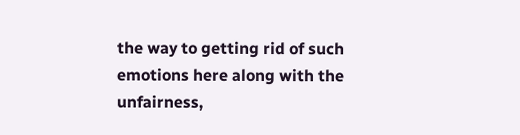the way to getting rid of such emotions here along with the unfairness,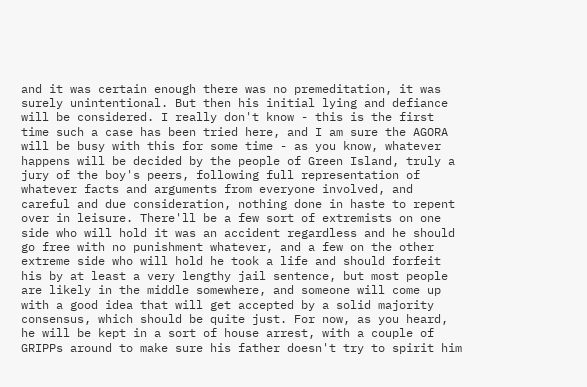and it was certain enough there was no premeditation, it was surely unintentional. But then his initial lying and defiance will be considered. I really don't know - this is the first time such a case has been tried here, and I am sure the AGORA will be busy with this for some time - as you know, whatever happens will be decided by the people of Green Island, truly a jury of the boy's peers, following full representation of whatever facts and arguments from everyone involved, and careful and due consideration, nothing done in haste to repent over in leisure. There'll be a few sort of extremists on one side who will hold it was an accident regardless and he should go free with no punishment whatever, and a few on the other extreme side who will hold he took a life and should forfeit his by at least a very lengthy jail sentence, but most people are likely in the middle somewhere, and someone will come up with a good idea that will get accepted by a solid majority consensus, which should be quite just. For now, as you heard, he will be kept in a sort of house arrest, with a couple of GRIPPs around to make sure his father doesn't try to spirit him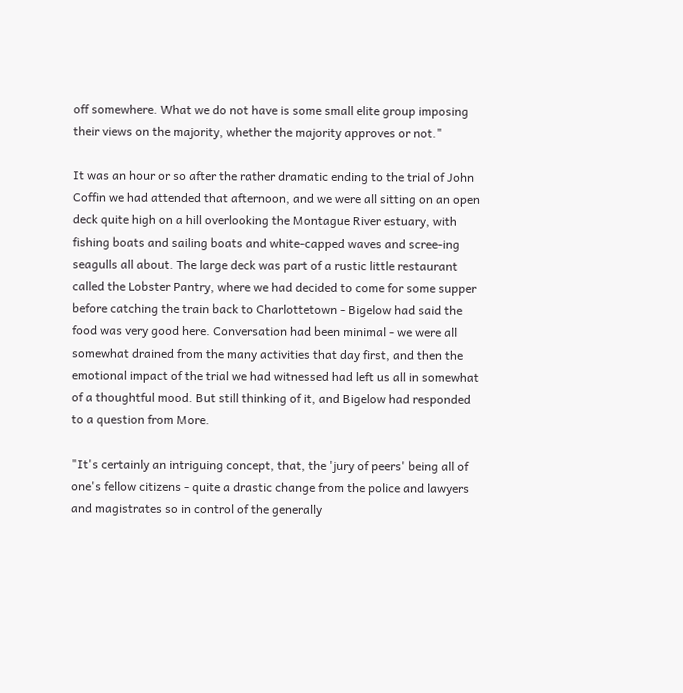off somewhere. What we do not have is some small elite group imposing their views on the majority, whether the majority approves or not."

It was an hour or so after the rather dramatic ending to the trial of John Coffin we had attended that afternoon, and we were all sitting on an open deck quite high on a hill overlooking the Montague River estuary, with fishing boats and sailing boats and white-capped waves and scree-ing seagulls all about. The large deck was part of a rustic little restaurant called the Lobster Pantry, where we had decided to come for some supper before catching the train back to Charlottetown - Bigelow had said the food was very good here. Conversation had been minimal - we were all somewhat drained from the many activities that day first, and then the emotional impact of the trial we had witnessed had left us all in somewhat of a thoughtful mood. But still thinking of it, and Bigelow had responded to a question from More.

"It's certainly an intriguing concept, that, the 'jury of peers' being all of one's fellow citizens - quite a drastic change from the police and lawyers and magistrates so in control of the generally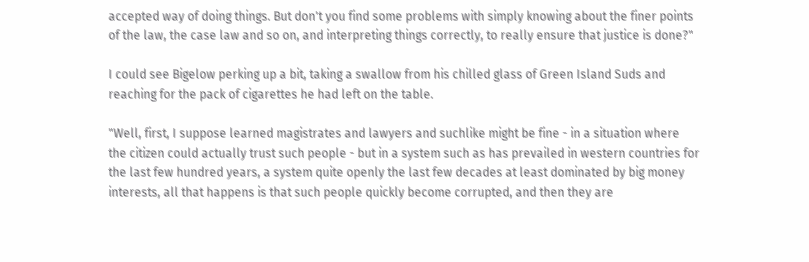accepted way of doing things. But don't you find some problems with simply knowing about the finer points of the law, the case law and so on, and interpreting things correctly, to really ensure that justice is done?"

I could see Bigelow perking up a bit, taking a swallow from his chilled glass of Green Island Suds and reaching for the pack of cigarettes he had left on the table.

"Well, first, I suppose learned magistrates and lawyers and suchlike might be fine - in a situation where the citizen could actually trust such people - but in a system such as has prevailed in western countries for the last few hundred years, a system quite openly the last few decades at least dominated by big money interests, all that happens is that such people quickly become corrupted, and then they are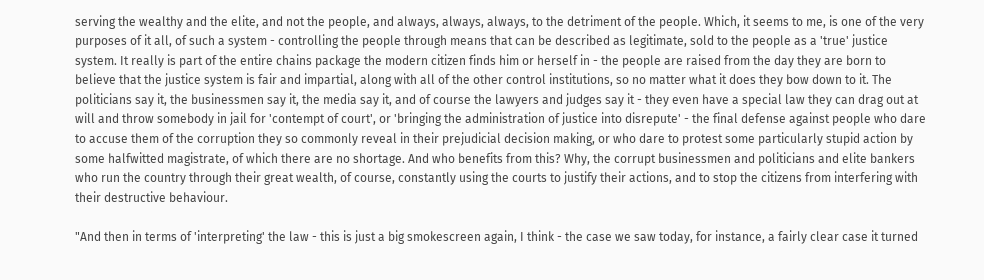serving the wealthy and the elite, and not the people, and always, always, always, to the detriment of the people. Which, it seems to me, is one of the very purposes of it all, of such a system - controlling the people through means that can be described as legitimate, sold to the people as a 'true' justice system. It really is part of the entire chains package the modern citizen finds him or herself in - the people are raised from the day they are born to believe that the justice system is fair and impartial, along with all of the other control institutions, so no matter what it does they bow down to it. The politicians say it, the businessmen say it, the media say it, and of course the lawyers and judges say it - they even have a special law they can drag out at will and throw somebody in jail for 'contempt of court', or 'bringing the administration of justice into disrepute' - the final defense against people who dare to accuse them of the corruption they so commonly reveal in their prejudicial decision making, or who dare to protest some particularly stupid action by some halfwitted magistrate, of which there are no shortage. And who benefits from this? Why, the corrupt businessmen and politicians and elite bankers who run the country through their great wealth, of course, constantly using the courts to justify their actions, and to stop the citizens from interfering with their destructive behaviour.

"And then in terms of 'interpreting' the law - this is just a big smokescreen again, I think - the case we saw today, for instance, a fairly clear case it turned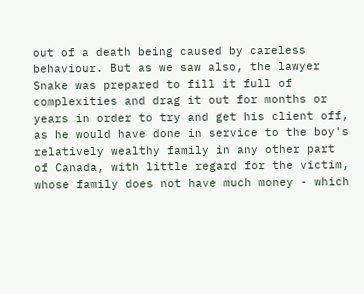out of a death being caused by careless behaviour. But as we saw also, the lawyer Snake was prepared to fill it full of complexities and drag it out for months or years in order to try and get his client off, as he would have done in service to the boy's relatively wealthy family in any other part of Canada, with little regard for the victim, whose family does not have much money - which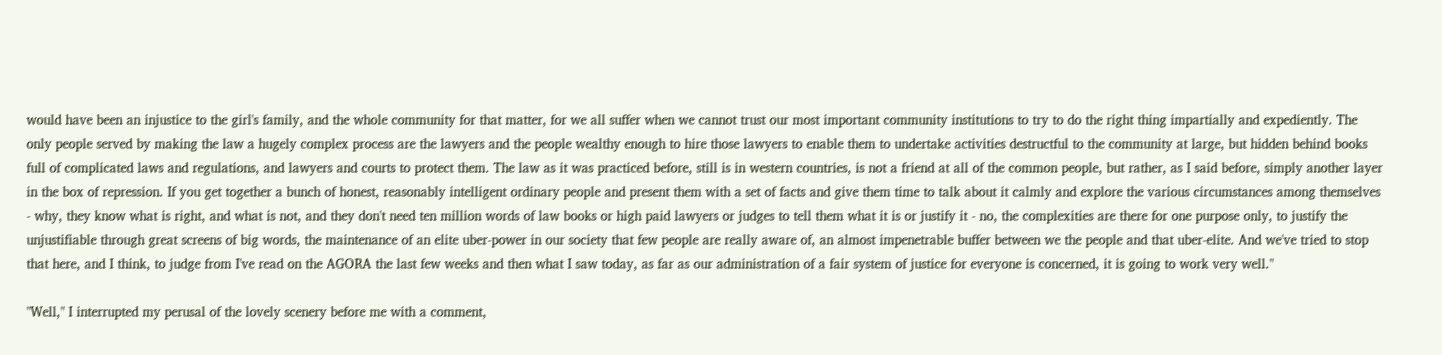would have been an injustice to the girl's family, and the whole community for that matter, for we all suffer when we cannot trust our most important community institutions to try to do the right thing impartially and expediently. The only people served by making the law a hugely complex process are the lawyers and the people wealthy enough to hire those lawyers to enable them to undertake activities destructful to the community at large, but hidden behind books full of complicated laws and regulations, and lawyers and courts to protect them. The law as it was practiced before, still is in western countries, is not a friend at all of the common people, but rather, as I said before, simply another layer in the box of repression. If you get together a bunch of honest, reasonably intelligent ordinary people and present them with a set of facts and give them time to talk about it calmly and explore the various circumstances among themselves - why, they know what is right, and what is not, and they don't need ten million words of law books or high paid lawyers or judges to tell them what it is or justify it - no, the complexities are there for one purpose only, to justify the unjustifiable through great screens of big words, the maintenance of an elite uber-power in our society that few people are really aware of, an almost impenetrable buffer between we the people and that uber-elite. And we've tried to stop that here, and I think, to judge from I've read on the AGORA the last few weeks and then what I saw today, as far as our administration of a fair system of justice for everyone is concerned, it is going to work very well."

"Well," I interrupted my perusal of the lovely scenery before me with a comment,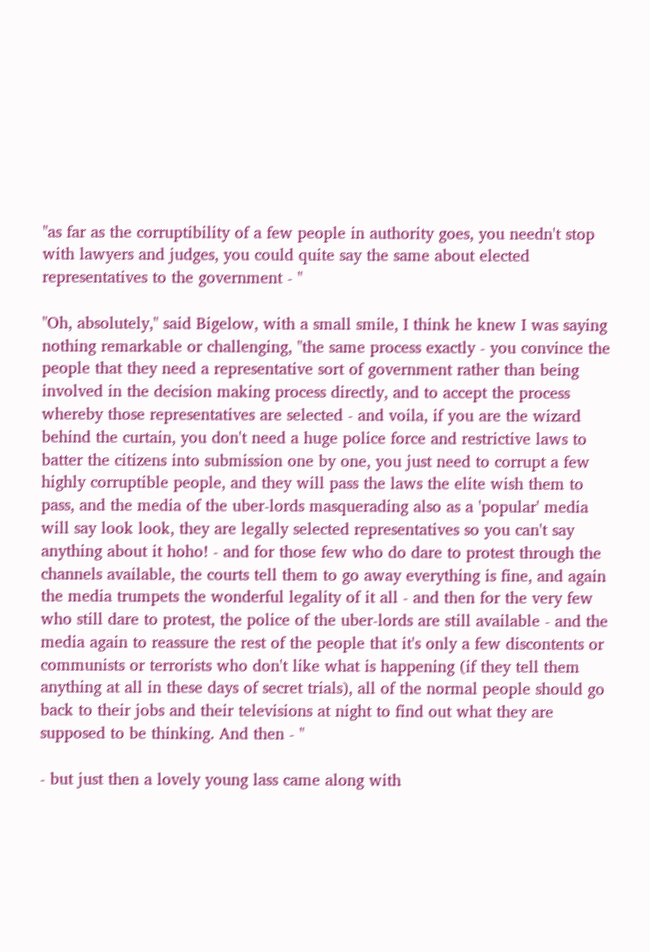"as far as the corruptibility of a few people in authority goes, you needn't stop with lawyers and judges, you could quite say the same about elected representatives to the government - "

"Oh, absolutely," said Bigelow, with a small smile, I think he knew I was saying nothing remarkable or challenging, "the same process exactly - you convince the people that they need a representative sort of government rather than being involved in the decision making process directly, and to accept the process whereby those representatives are selected - and voila, if you are the wizard behind the curtain, you don't need a huge police force and restrictive laws to batter the citizens into submission one by one, you just need to corrupt a few highly corruptible people, and they will pass the laws the elite wish them to pass, and the media of the uber-lords masquerading also as a 'popular' media will say look look, they are legally selected representatives so you can't say anything about it hoho! - and for those few who do dare to protest through the channels available, the courts tell them to go away everything is fine, and again the media trumpets the wonderful legality of it all - and then for the very few who still dare to protest, the police of the uber-lords are still available - and the media again to reassure the rest of the people that it's only a few discontents or communists or terrorists who don't like what is happening (if they tell them anything at all in these days of secret trials), all of the normal people should go back to their jobs and their televisions at night to find out what they are supposed to be thinking. And then - "

- but just then a lovely young lass came along with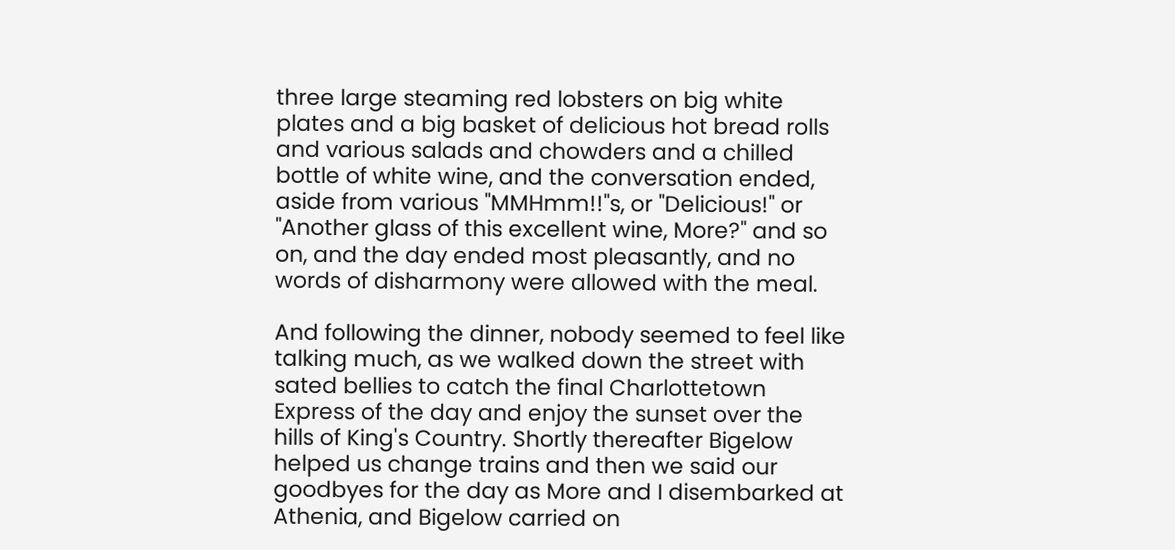three large steaming red lobsters on big white plates and a big basket of delicious hot bread rolls and various salads and chowders and a chilled bottle of white wine, and the conversation ended, aside from various "MMHmm!!"s, or "Delicious!" or "Another glass of this excellent wine, More?" and so on, and the day ended most pleasantly, and no words of disharmony were allowed with the meal.

And following the dinner, nobody seemed to feel like talking much, as we walked down the street with sated bellies to catch the final Charlottetown Express of the day and enjoy the sunset over the hills of King's Country. Shortly thereafter Bigelow helped us change trains and then we said our goodbyes for the day as More and I disembarked at Athenia, and Bigelow carried on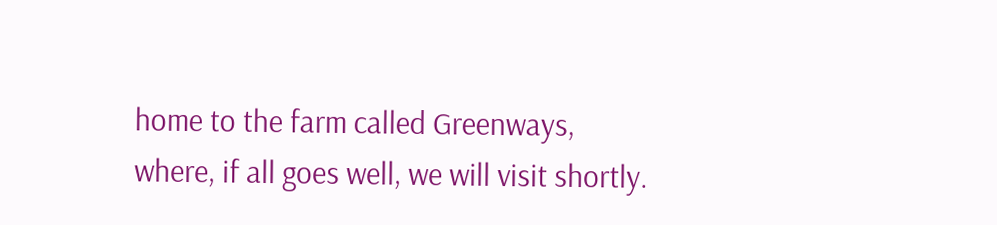home to the farm called Greenways, where, if all goes well, we will visit shortly.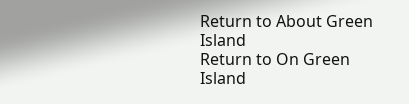Return to About Green Island
Return to On Green Island